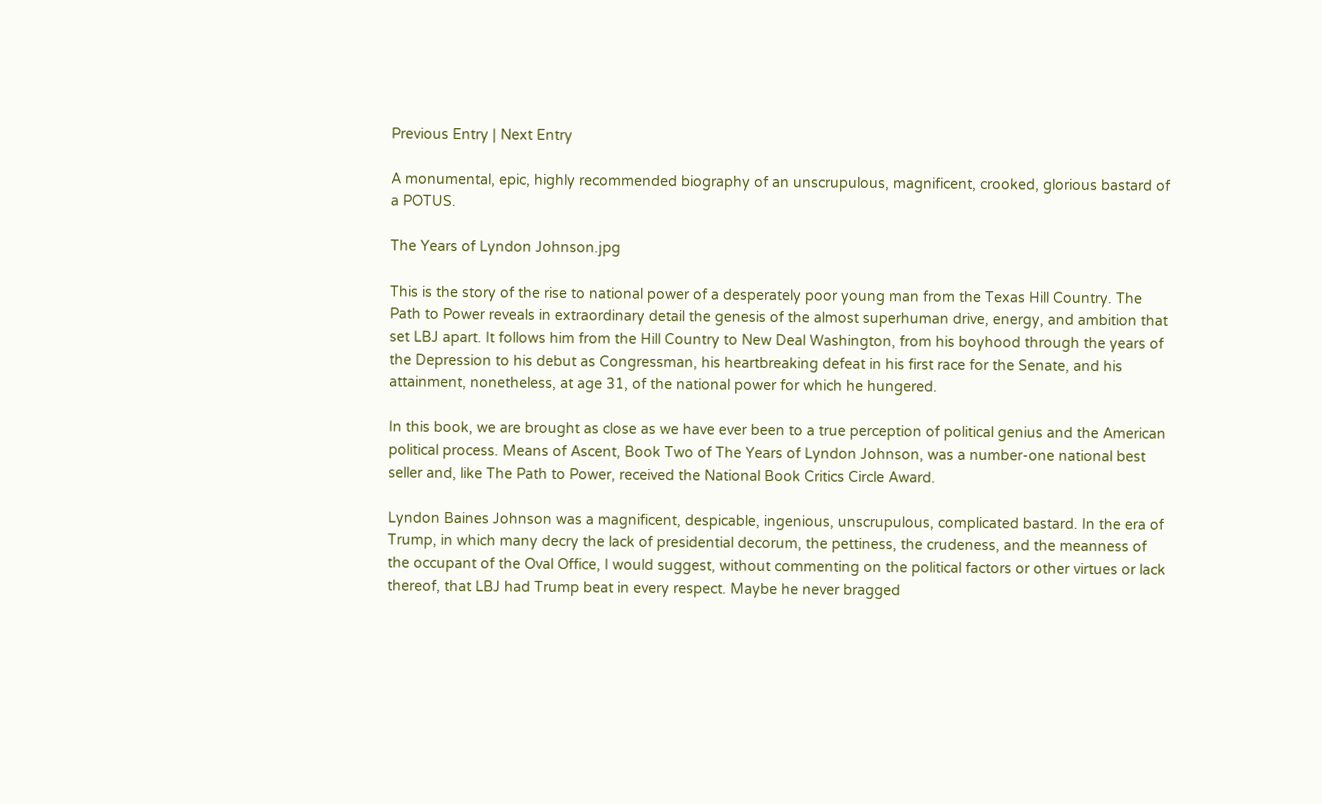Previous Entry | Next Entry

A monumental, epic, highly recommended biography of an unscrupulous, magnificent, crooked, glorious bastard of a POTUS.

The Years of Lyndon Johnson.jpg

This is the story of the rise to national power of a desperately poor young man from the Texas Hill Country. The Path to Power reveals in extraordinary detail the genesis of the almost superhuman drive, energy, and ambition that set LBJ apart. It follows him from the Hill Country to New Deal Washington, from his boyhood through the years of the Depression to his debut as Congressman, his heartbreaking defeat in his first race for the Senate, and his attainment, nonetheless, at age 31, of the national power for which he hungered.

In this book, we are brought as close as we have ever been to a true perception of political genius and the American political process. Means of Ascent, Book Two of The Years of Lyndon Johnson, was a number-one national best seller and, like The Path to Power, received the National Book Critics Circle Award.

Lyndon Baines Johnson was a magnificent, despicable, ingenious, unscrupulous, complicated bastard. In the era of Trump, in which many decry the lack of presidential decorum, the pettiness, the crudeness, and the meanness of the occupant of the Oval Office, I would suggest, without commenting on the political factors or other virtues or lack thereof, that LBJ had Trump beat in every respect. Maybe he never bragged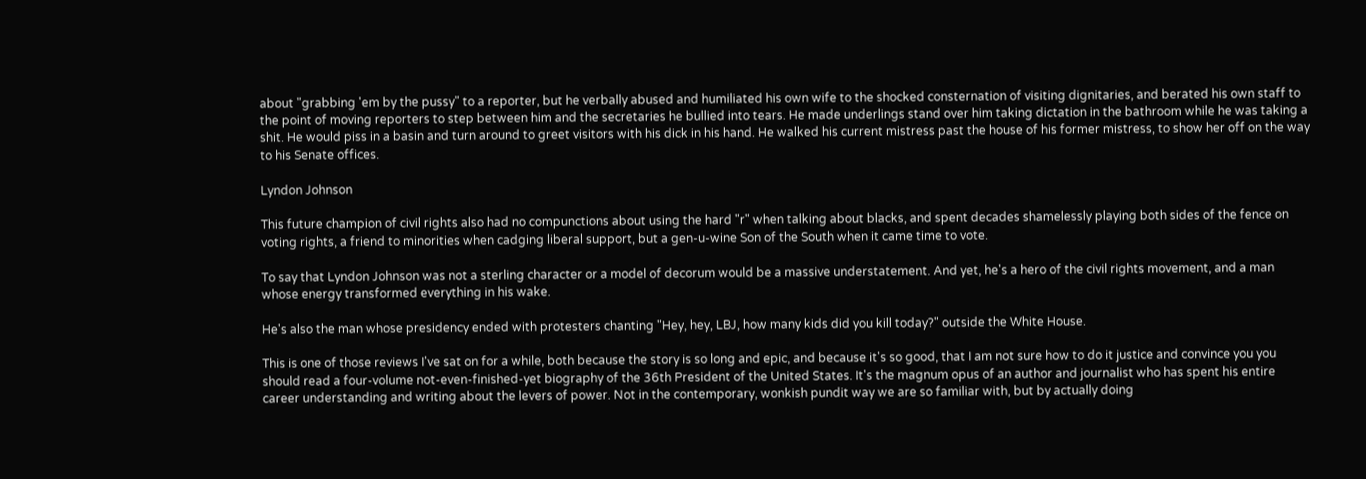about "grabbing 'em by the pussy" to a reporter, but he verbally abused and humiliated his own wife to the shocked consternation of visiting dignitaries, and berated his own staff to the point of moving reporters to step between him and the secretaries he bullied into tears. He made underlings stand over him taking dictation in the bathroom while he was taking a shit. He would piss in a basin and turn around to greet visitors with his dick in his hand. He walked his current mistress past the house of his former mistress, to show her off on the way to his Senate offices.

Lyndon Johnson

This future champion of civil rights also had no compunctions about using the hard "r" when talking about blacks, and spent decades shamelessly playing both sides of the fence on voting rights, a friend to minorities when cadging liberal support, but a gen-u-wine Son of the South when it came time to vote.

To say that Lyndon Johnson was not a sterling character or a model of decorum would be a massive understatement. And yet, he's a hero of the civil rights movement, and a man whose energy transformed everything in his wake.

He's also the man whose presidency ended with protesters chanting "Hey, hey, LBJ, how many kids did you kill today?" outside the White House.

This is one of those reviews I've sat on for a while, both because the story is so long and epic, and because it's so good, that I am not sure how to do it justice and convince you you should read a four-volume not-even-finished-yet biography of the 36th President of the United States. It's the magnum opus of an author and journalist who has spent his entire career understanding and writing about the levers of power. Not in the contemporary, wonkish pundit way we are so familiar with, but by actually doing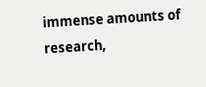immense amounts of research,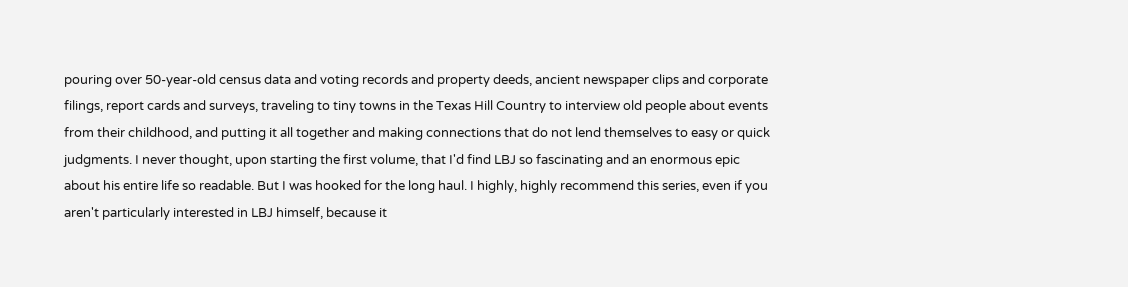pouring over 50-year-old census data and voting records and property deeds, ancient newspaper clips and corporate filings, report cards and surveys, traveling to tiny towns in the Texas Hill Country to interview old people about events from their childhood, and putting it all together and making connections that do not lend themselves to easy or quick judgments. I never thought, upon starting the first volume, that I'd find LBJ so fascinating and an enormous epic about his entire life so readable. But I was hooked for the long haul. I highly, highly recommend this series, even if you aren't particularly interested in LBJ himself, because it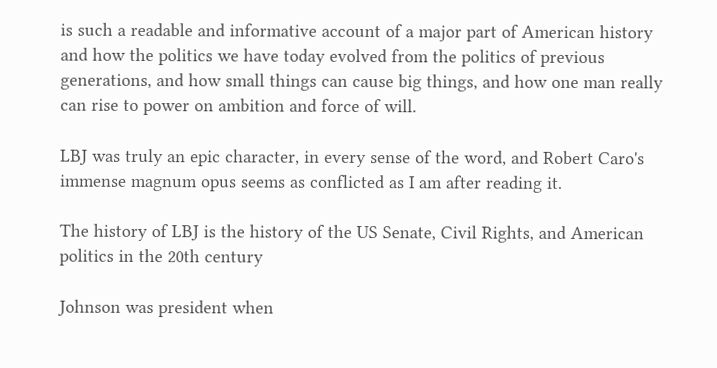is such a readable and informative account of a major part of American history and how the politics we have today evolved from the politics of previous generations, and how small things can cause big things, and how one man really can rise to power on ambition and force of will.

LBJ was truly an epic character, in every sense of the word, and Robert Caro's immense magnum opus seems as conflicted as I am after reading it.

The history of LBJ is the history of the US Senate, Civil Rights, and American politics in the 20th century

Johnson was president when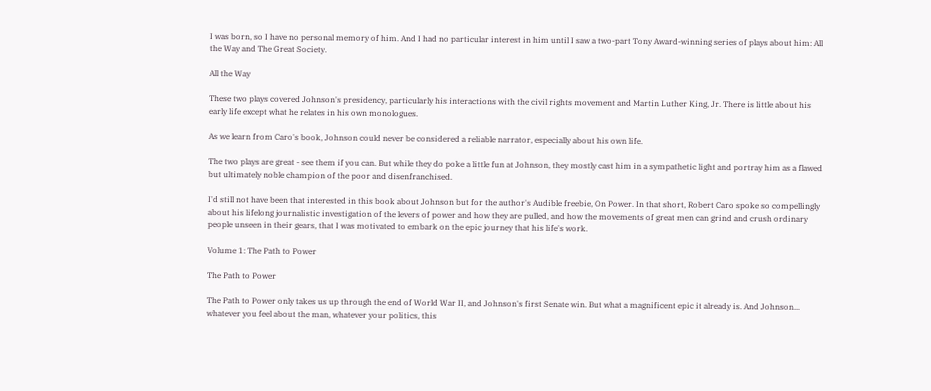I was born, so I have no personal memory of him. And I had no particular interest in him until I saw a two-part Tony Award-winning series of plays about him: All the Way and The Great Society.

All the Way

These two plays covered Johnson's presidency, particularly his interactions with the civil rights movement and Martin Luther King, Jr. There is little about his early life except what he relates in his own monologues.

As we learn from Caro's book, Johnson could never be considered a reliable narrator, especially about his own life.

The two plays are great - see them if you can. But while they do poke a little fun at Johnson, they mostly cast him in a sympathetic light and portray him as a flawed but ultimately noble champion of the poor and disenfranchised.

I'd still not have been that interested in this book about Johnson but for the author's Audible freebie, On Power. In that short, Robert Caro spoke so compellingly about his lifelong journalistic investigation of the levers of power and how they are pulled, and how the movements of great men can grind and crush ordinary people unseen in their gears, that I was motivated to embark on the epic journey that his life's work.

Volume 1: The Path to Power

The Path to Power

The Path to Power only takes us up through the end of World War II, and Johnson's first Senate win. But what a magnificent epic it already is. And Johnson... whatever you feel about the man, whatever your politics, this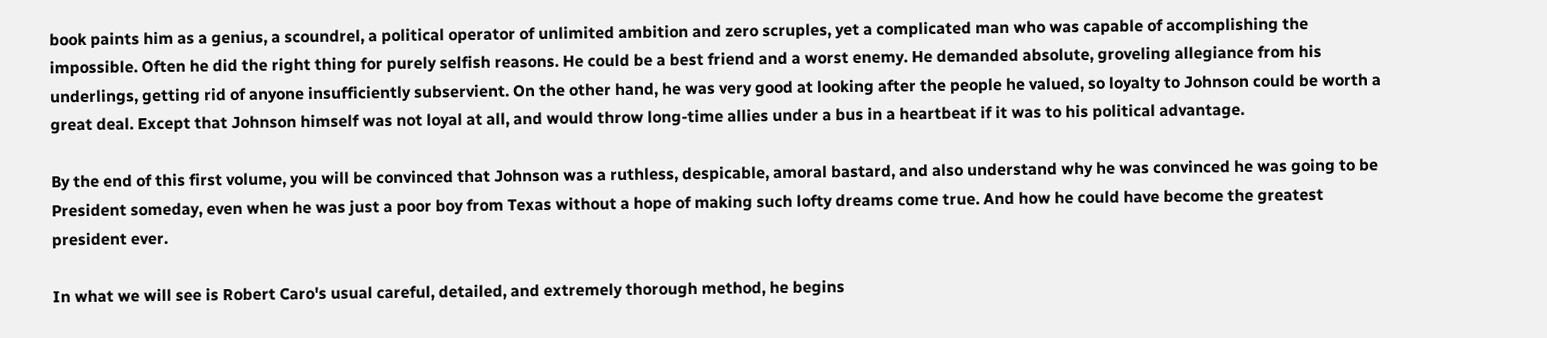book paints him as a genius, a scoundrel, a political operator of unlimited ambition and zero scruples, yet a complicated man who was capable of accomplishing the impossible. Often he did the right thing for purely selfish reasons. He could be a best friend and a worst enemy. He demanded absolute, groveling allegiance from his underlings, getting rid of anyone insufficiently subservient. On the other hand, he was very good at looking after the people he valued, so loyalty to Johnson could be worth a great deal. Except that Johnson himself was not loyal at all, and would throw long-time allies under a bus in a heartbeat if it was to his political advantage.

By the end of this first volume, you will be convinced that Johnson was a ruthless, despicable, amoral bastard, and also understand why he was convinced he was going to be President someday, even when he was just a poor boy from Texas without a hope of making such lofty dreams come true. And how he could have become the greatest president ever.

In what we will see is Robert Caro's usual careful, detailed, and extremely thorough method, he begins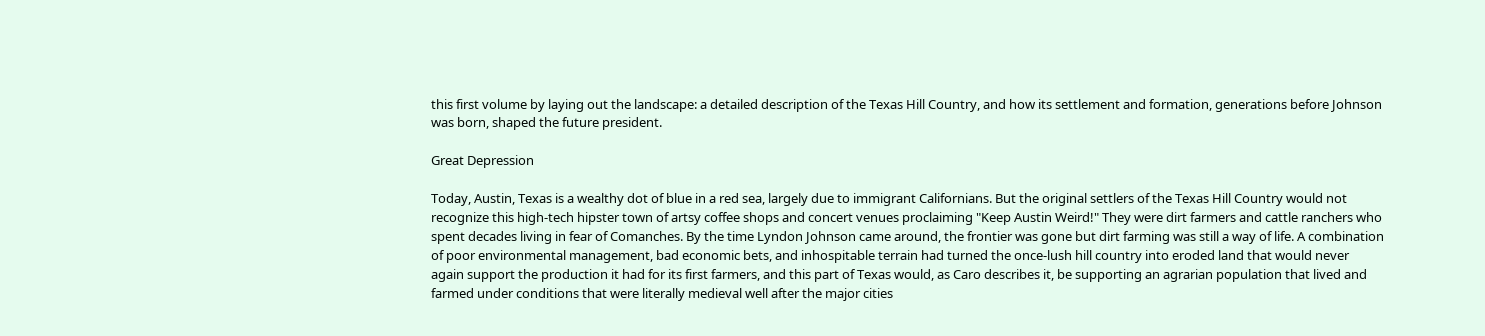this first volume by laying out the landscape: a detailed description of the Texas Hill Country, and how its settlement and formation, generations before Johnson was born, shaped the future president.

Great Depression

Today, Austin, Texas is a wealthy dot of blue in a red sea, largely due to immigrant Californians. But the original settlers of the Texas Hill Country would not recognize this high-tech hipster town of artsy coffee shops and concert venues proclaiming "Keep Austin Weird!" They were dirt farmers and cattle ranchers who spent decades living in fear of Comanches. By the time Lyndon Johnson came around, the frontier was gone but dirt farming was still a way of life. A combination of poor environmental management, bad economic bets, and inhospitable terrain had turned the once-lush hill country into eroded land that would never again support the production it had for its first farmers, and this part of Texas would, as Caro describes it, be supporting an agrarian population that lived and farmed under conditions that were literally medieval well after the major cities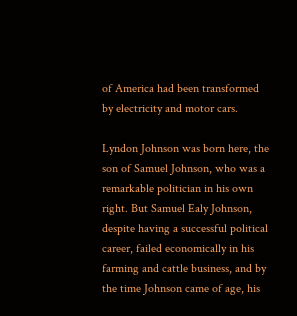of America had been transformed by electricity and motor cars.

Lyndon Johnson was born here, the son of Samuel Johnson, who was a remarkable politician in his own right. But Samuel Ealy Johnson, despite having a successful political career, failed economically in his farming and cattle business, and by the time Johnson came of age, his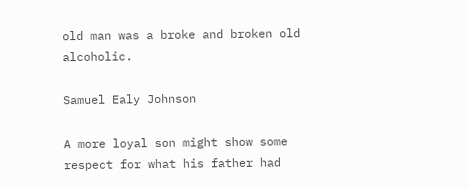old man was a broke and broken old alcoholic.

Samuel Ealy Johnson

A more loyal son might show some respect for what his father had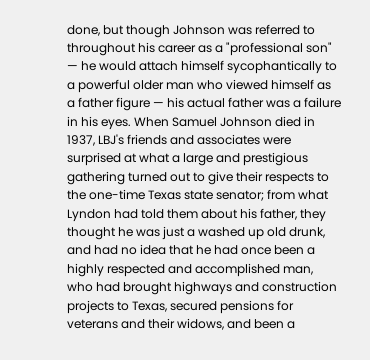done, but though Johnson was referred to throughout his career as a "professional son" — he would attach himself sycophantically to a powerful older man who viewed himself as a father figure — his actual father was a failure in his eyes. When Samuel Johnson died in 1937, LBJ's friends and associates were surprised at what a large and prestigious gathering turned out to give their respects to the one-time Texas state senator; from what Lyndon had told them about his father, they thought he was just a washed up old drunk, and had no idea that he had once been a highly respected and accomplished man, who had brought highways and construction projects to Texas, secured pensions for veterans and their widows, and been a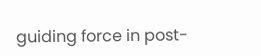guiding force in post-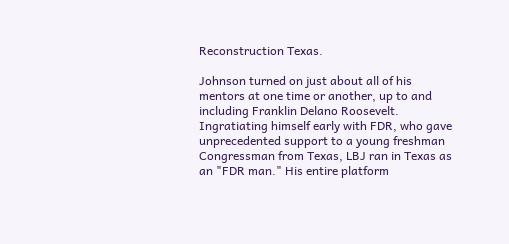Reconstruction Texas.

Johnson turned on just about all of his mentors at one time or another, up to and including Franklin Delano Roosevelt. Ingratiating himself early with FDR, who gave unprecedented support to a young freshman Congressman from Texas, LBJ ran in Texas as an "FDR man." His entire platform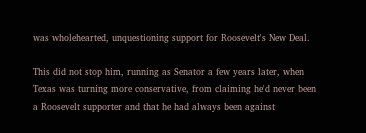was wholehearted, unquestioning support for Roosevelt's New Deal.

This did not stop him, running as Senator a few years later, when Texas was turning more conservative, from claiming he'd never been a Roosevelt supporter and that he had always been against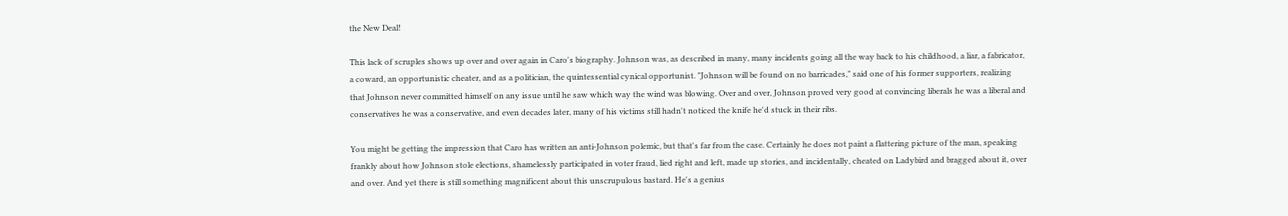the New Deal!

This lack of scruples shows up over and over again in Caro's biography. Johnson was, as described in many, many incidents going all the way back to his childhood, a liar, a fabricator, a coward, an opportunistic cheater, and as a politician, the quintessential cynical opportunist. "Johnson will be found on no barricades," said one of his former supporters, realizing that Johnson never committed himself on any issue until he saw which way the wind was blowing. Over and over, Johnson proved very good at convincing liberals he was a liberal and conservatives he was a conservative, and even decades later, many of his victims still hadn't noticed the knife he'd stuck in their ribs.

You might be getting the impression that Caro has written an anti-Johnson polemic, but that's far from the case. Certainly he does not paint a flattering picture of the man, speaking frankly about how Johnson stole elections, shamelessly participated in voter fraud, lied right and left, made up stories, and incidentally, cheated on Ladybird and bragged about it, over and over. And yet there is still something magnificent about this unscrupulous bastard. He's a genius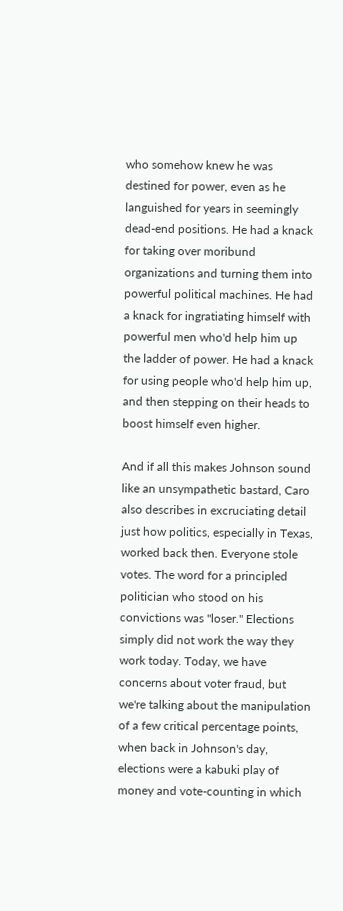who somehow knew he was destined for power, even as he languished for years in seemingly dead-end positions. He had a knack for taking over moribund organizations and turning them into powerful political machines. He had a knack for ingratiating himself with powerful men who'd help him up the ladder of power. He had a knack for using people who'd help him up, and then stepping on their heads to boost himself even higher.

And if all this makes Johnson sound like an unsympathetic bastard, Caro also describes in excruciating detail just how politics, especially in Texas, worked back then. Everyone stole votes. The word for a principled politician who stood on his convictions was "loser." Elections simply did not work the way they work today. Today, we have concerns about voter fraud, but we're talking about the manipulation of a few critical percentage points, when back in Johnson's day, elections were a kabuki play of money and vote-counting in which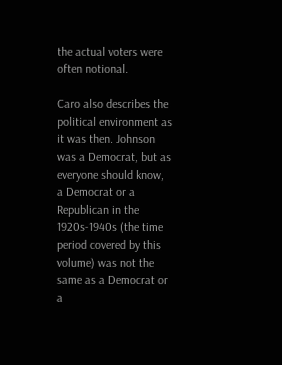the actual voters were often notional.

Caro also describes the political environment as it was then. Johnson was a Democrat, but as everyone should know, a Democrat or a Republican in the 1920s-1940s (the time period covered by this volume) was not the same as a Democrat or a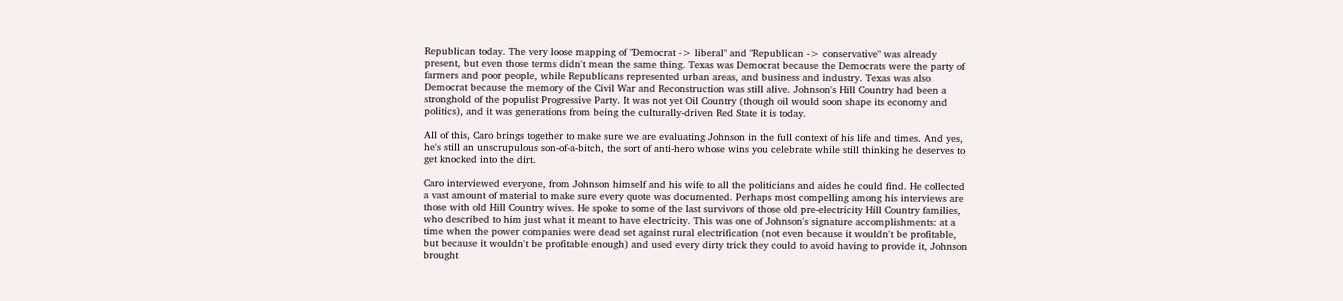Republican today. The very loose mapping of "Democrat -> liberal" and "Republican -> conservative" was already present, but even those terms didn't mean the same thing. Texas was Democrat because the Democrats were the party of farmers and poor people, while Republicans represented urban areas, and business and industry. Texas was also Democrat because the memory of the Civil War and Reconstruction was still alive. Johnson's Hill Country had been a stronghold of the populist Progressive Party. It was not yet Oil Country (though oil would soon shape its economy and politics), and it was generations from being the culturally-driven Red State it is today.

All of this, Caro brings together to make sure we are evaluating Johnson in the full context of his life and times. And yes, he's still an unscrupulous son-of-a-bitch, the sort of anti-hero whose wins you celebrate while still thinking he deserves to get knocked into the dirt.

Caro interviewed everyone, from Johnson himself and his wife to all the politicians and aides he could find. He collected a vast amount of material to make sure every quote was documented. Perhaps most compelling among his interviews are those with old Hill Country wives. He spoke to some of the last survivors of those old pre-electricity Hill Country families, who described to him just what it meant to have electricity. This was one of Johnson's signature accomplishments: at a time when the power companies were dead set against rural electrification (not even because it wouldn't be profitable, but because it wouldn't be profitable enough) and used every dirty trick they could to avoid having to provide it, Johnson brought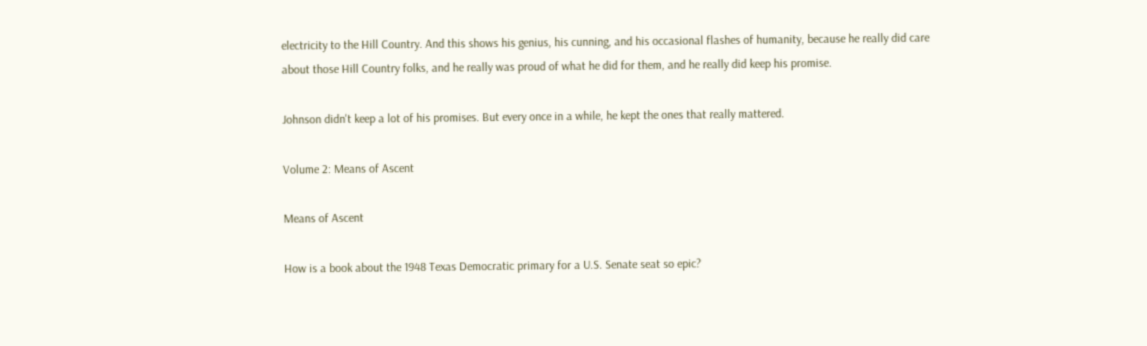electricity to the Hill Country. And this shows his genius, his cunning, and his occasional flashes of humanity, because he really did care about those Hill Country folks, and he really was proud of what he did for them, and he really did keep his promise.

Johnson didn't keep a lot of his promises. But every once in a while, he kept the ones that really mattered.

Volume 2: Means of Ascent

Means of Ascent

How is a book about the 1948 Texas Democratic primary for a U.S. Senate seat so epic?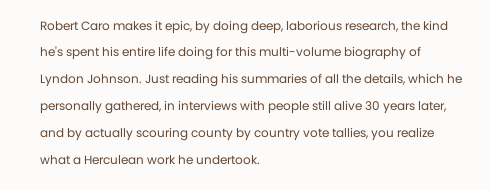Robert Caro makes it epic, by doing deep, laborious research, the kind he's spent his entire life doing for this multi-volume biography of Lyndon Johnson. Just reading his summaries of all the details, which he personally gathered, in interviews with people still alive 30 years later, and by actually scouring county by country vote tallies, you realize what a Herculean work he undertook.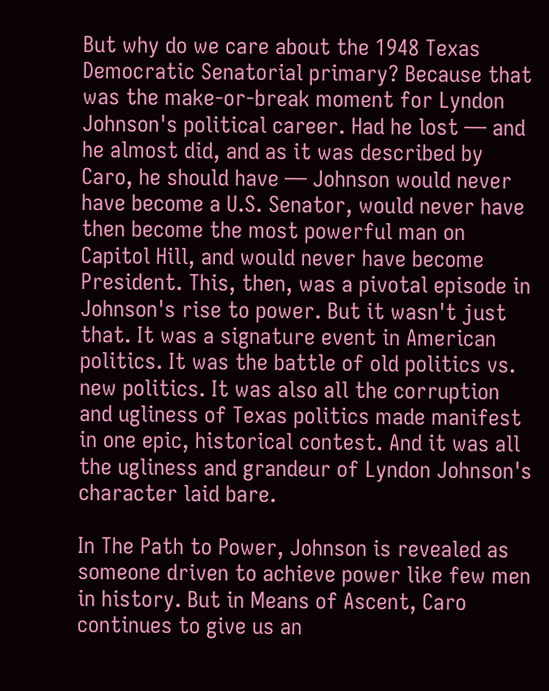But why do we care about the 1948 Texas Democratic Senatorial primary? Because that was the make-or-break moment for Lyndon Johnson's political career. Had he lost — and he almost did, and as it was described by Caro, he should have — Johnson would never have become a U.S. Senator, would never have then become the most powerful man on Capitol Hill, and would never have become President. This, then, was a pivotal episode in Johnson's rise to power. But it wasn't just that. It was a signature event in American politics. It was the battle of old politics vs. new politics. It was also all the corruption and ugliness of Texas politics made manifest in one epic, historical contest. And it was all the ugliness and grandeur of Lyndon Johnson's character laid bare.

In The Path to Power, Johnson is revealed as someone driven to achieve power like few men in history. But in Means of Ascent, Caro continues to give us an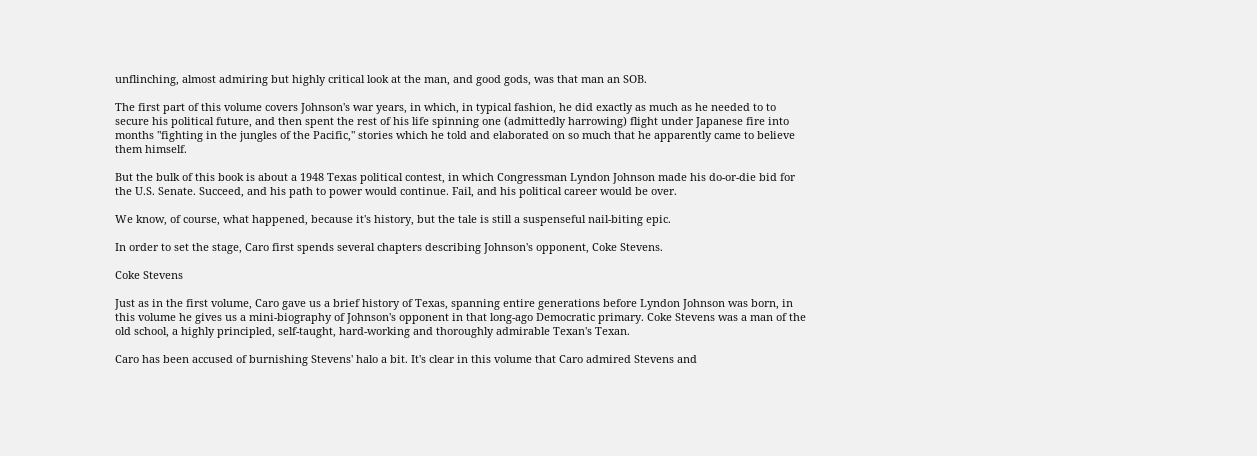unflinching, almost admiring but highly critical look at the man, and good gods, was that man an SOB.

The first part of this volume covers Johnson's war years, in which, in typical fashion, he did exactly as much as he needed to to secure his political future, and then spent the rest of his life spinning one (admittedly harrowing) flight under Japanese fire into months "fighting in the jungles of the Pacific," stories which he told and elaborated on so much that he apparently came to believe them himself.

But the bulk of this book is about a 1948 Texas political contest, in which Congressman Lyndon Johnson made his do-or-die bid for the U.S. Senate. Succeed, and his path to power would continue. Fail, and his political career would be over.

We know, of course, what happened, because it's history, but the tale is still a suspenseful nail-biting epic.

In order to set the stage, Caro first spends several chapters describing Johnson's opponent, Coke Stevens.

Coke Stevens

Just as in the first volume, Caro gave us a brief history of Texas, spanning entire generations before Lyndon Johnson was born, in this volume he gives us a mini-biography of Johnson's opponent in that long-ago Democratic primary. Coke Stevens was a man of the old school, a highly principled, self-taught, hard-working and thoroughly admirable Texan's Texan.

Caro has been accused of burnishing Stevens' halo a bit. It's clear in this volume that Caro admired Stevens and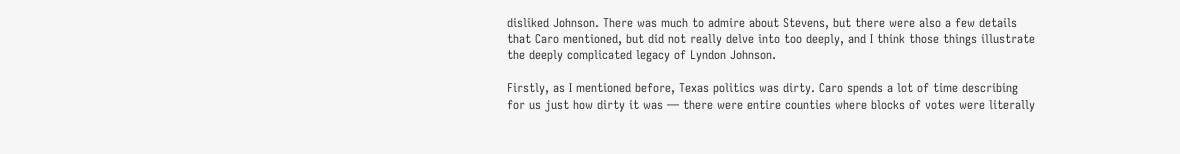disliked Johnson. There was much to admire about Stevens, but there were also a few details that Caro mentioned, but did not really delve into too deeply, and I think those things illustrate the deeply complicated legacy of Lyndon Johnson.

Firstly, as I mentioned before, Texas politics was dirty. Caro spends a lot of time describing for us just how dirty it was — there were entire counties where blocks of votes were literally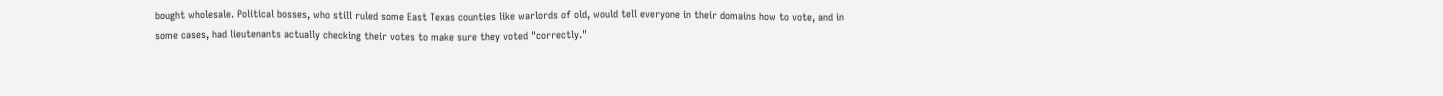bought wholesale. Political bosses, who still ruled some East Texas counties like warlords of old, would tell everyone in their domains how to vote, and in some cases, had lieutenants actually checking their votes to make sure they voted "correctly."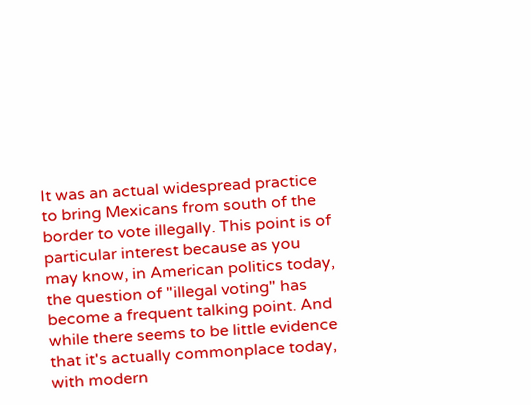It was an actual widespread practice to bring Mexicans from south of the border to vote illegally. This point is of particular interest because as you may know, in American politics today, the question of "illegal voting" has become a frequent talking point. And while there seems to be little evidence that it's actually commonplace today, with modern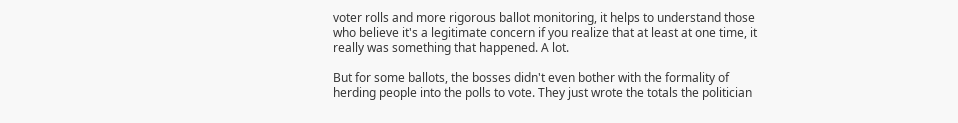voter rolls and more rigorous ballot monitoring, it helps to understand those who believe it's a legitimate concern if you realize that at least at one time, it really was something that happened. A lot.

But for some ballots, the bosses didn't even bother with the formality of herding people into the polls to vote. They just wrote the totals the politician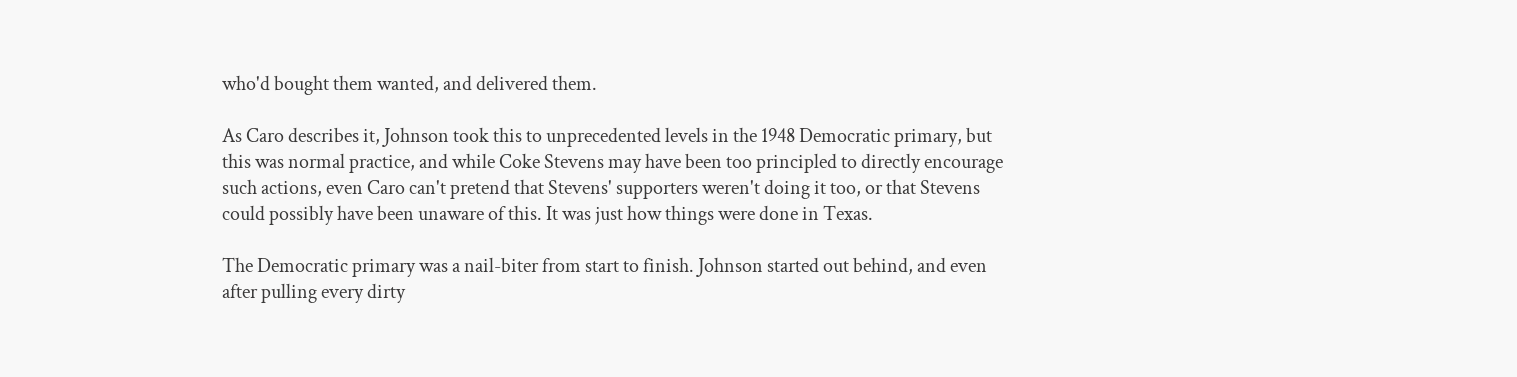who'd bought them wanted, and delivered them.

As Caro describes it, Johnson took this to unprecedented levels in the 1948 Democratic primary, but this was normal practice, and while Coke Stevens may have been too principled to directly encourage such actions, even Caro can't pretend that Stevens' supporters weren't doing it too, or that Stevens could possibly have been unaware of this. It was just how things were done in Texas.

The Democratic primary was a nail-biter from start to finish. Johnson started out behind, and even after pulling every dirty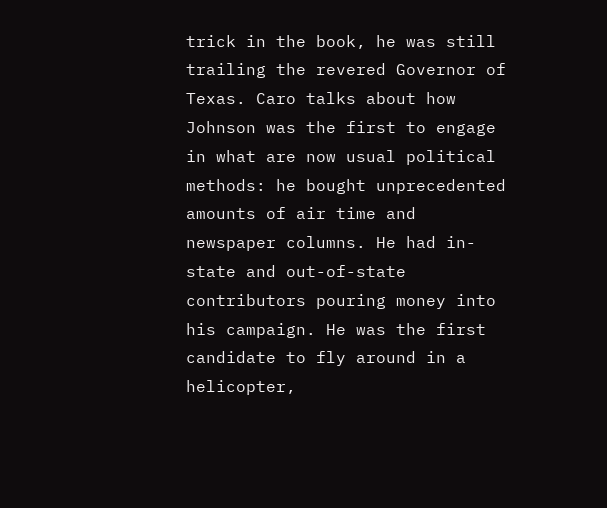trick in the book, he was still trailing the revered Governor of Texas. Caro talks about how Johnson was the first to engage in what are now usual political methods: he bought unprecedented amounts of air time and newspaper columns. He had in-state and out-of-state contributors pouring money into his campaign. He was the first candidate to fly around in a helicopter,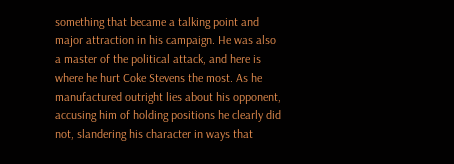something that became a talking point and major attraction in his campaign. He was also a master of the political attack, and here is where he hurt Coke Stevens the most. As he manufactured outright lies about his opponent, accusing him of holding positions he clearly did not, slandering his character in ways that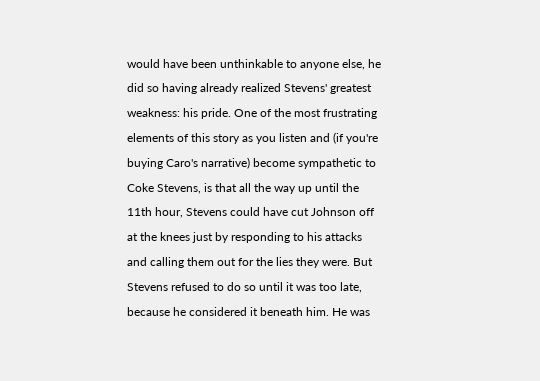would have been unthinkable to anyone else, he did so having already realized Stevens' greatest weakness: his pride. One of the most frustrating elements of this story as you listen and (if you're buying Caro's narrative) become sympathetic to Coke Stevens, is that all the way up until the 11th hour, Stevens could have cut Johnson off at the knees just by responding to his attacks and calling them out for the lies they were. But Stevens refused to do so until it was too late, because he considered it beneath him. He was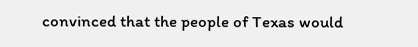convinced that the people of Texas would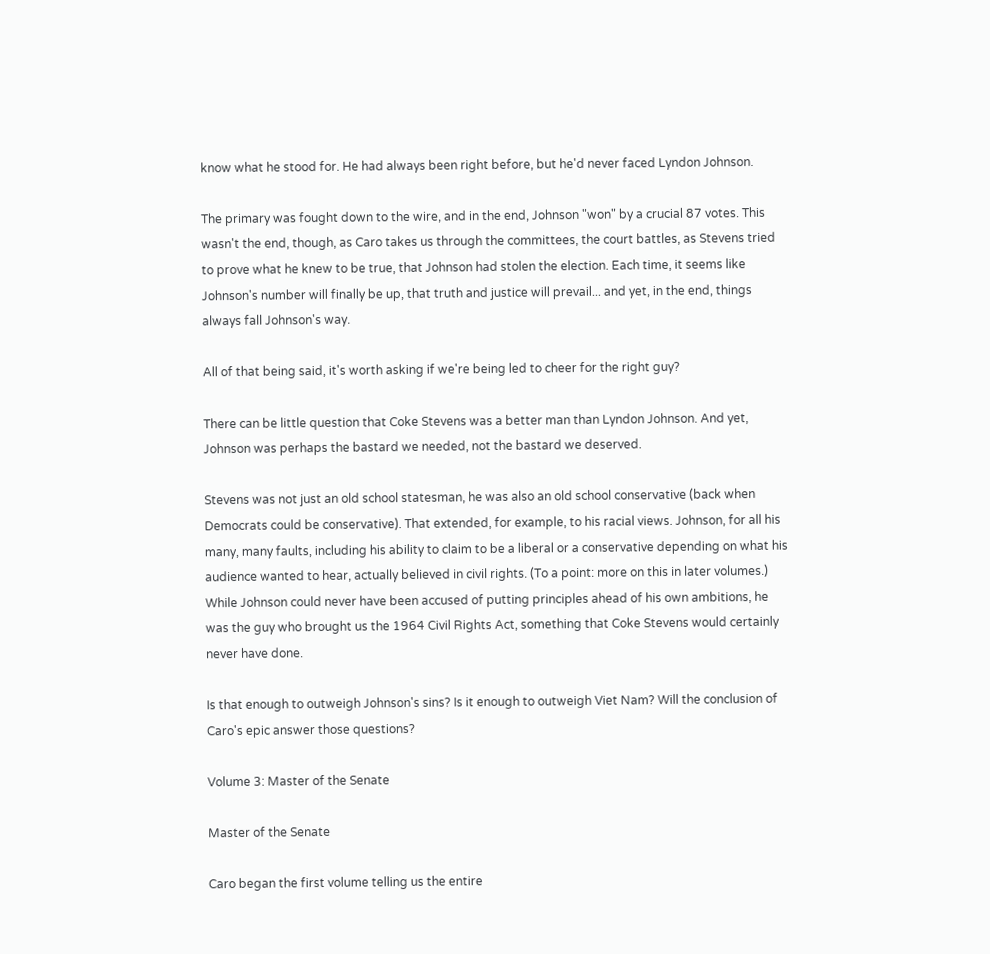know what he stood for. He had always been right before, but he'd never faced Lyndon Johnson.

The primary was fought down to the wire, and in the end, Johnson "won" by a crucial 87 votes. This wasn't the end, though, as Caro takes us through the committees, the court battles, as Stevens tried to prove what he knew to be true, that Johnson had stolen the election. Each time, it seems like Johnson's number will finally be up, that truth and justice will prevail... and yet, in the end, things always fall Johnson's way.

All of that being said, it's worth asking if we're being led to cheer for the right guy?

There can be little question that Coke Stevens was a better man than Lyndon Johnson. And yet, Johnson was perhaps the bastard we needed, not the bastard we deserved.

Stevens was not just an old school statesman, he was also an old school conservative (back when Democrats could be conservative). That extended, for example, to his racial views. Johnson, for all his many, many faults, including his ability to claim to be a liberal or a conservative depending on what his audience wanted to hear, actually believed in civil rights. (To a point: more on this in later volumes.) While Johnson could never have been accused of putting principles ahead of his own ambitions, he was the guy who brought us the 1964 Civil Rights Act, something that Coke Stevens would certainly never have done.

Is that enough to outweigh Johnson's sins? Is it enough to outweigh Viet Nam? Will the conclusion of Caro's epic answer those questions?

Volume 3: Master of the Senate

Master of the Senate

Caro began the first volume telling us the entire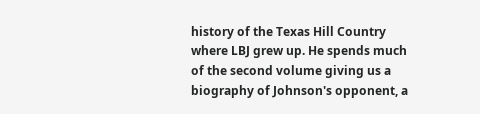history of the Texas Hill Country where LBJ grew up. He spends much of the second volume giving us a biography of Johnson's opponent, a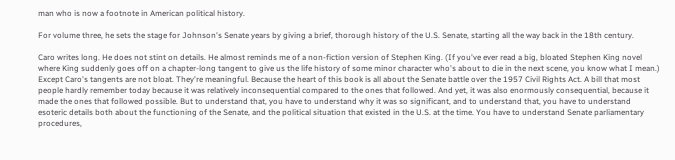man who is now a footnote in American political history.

For volume three, he sets the stage for Johnson's Senate years by giving a brief, thorough history of the U.S. Senate, starting all the way back in the 18th century.

Caro writes long. He does not stint on details. He almost reminds me of a non-fiction version of Stephen King. (If you've ever read a big, bloated Stephen King novel where King suddenly goes off on a chapter-long tangent to give us the life history of some minor character who's about to die in the next scene, you know what I mean.) Except Caro's tangents are not bloat. They're meaningful. Because the heart of this book is all about the Senate battle over the 1957 Civil Rights Act. A bill that most people hardly remember today because it was relatively inconsequential compared to the ones that followed. And yet, it was also enormously consequential, because it made the ones that followed possible. But to understand that, you have to understand why it was so significant, and to understand that, you have to understand esoteric details both about the functioning of the Senate, and the political situation that existed in the U.S. at the time. You have to understand Senate parliamentary procedures,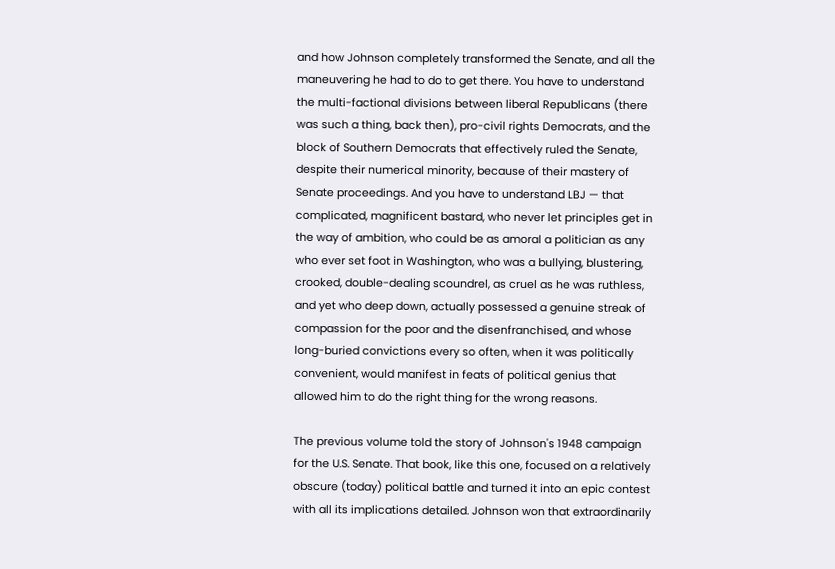and how Johnson completely transformed the Senate, and all the maneuvering he had to do to get there. You have to understand the multi-factional divisions between liberal Republicans (there was such a thing, back then), pro-civil rights Democrats, and the block of Southern Democrats that effectively ruled the Senate, despite their numerical minority, because of their mastery of Senate proceedings. And you have to understand LBJ — that complicated, magnificent bastard, who never let principles get in the way of ambition, who could be as amoral a politician as any who ever set foot in Washington, who was a bullying, blustering, crooked, double-dealing scoundrel, as cruel as he was ruthless, and yet who deep down, actually possessed a genuine streak of compassion for the poor and the disenfranchised, and whose long-buried convictions every so often, when it was politically convenient, would manifest in feats of political genius that allowed him to do the right thing for the wrong reasons.

The previous volume told the story of Johnson's 1948 campaign for the U.S. Senate. That book, like this one, focused on a relatively obscure (today) political battle and turned it into an epic contest with all its implications detailed. Johnson won that extraordinarily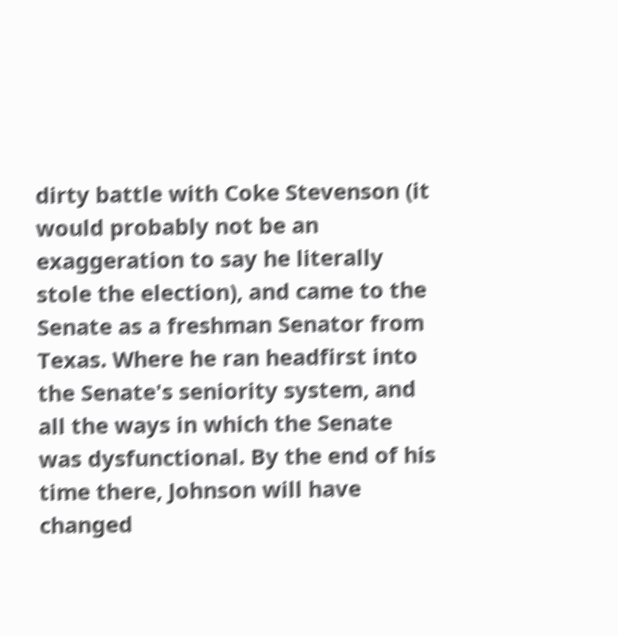dirty battle with Coke Stevenson (it would probably not be an exaggeration to say he literally stole the election), and came to the Senate as a freshman Senator from Texas. Where he ran headfirst into the Senate's seniority system, and all the ways in which the Senate was dysfunctional. By the end of his time there, Johnson will have changed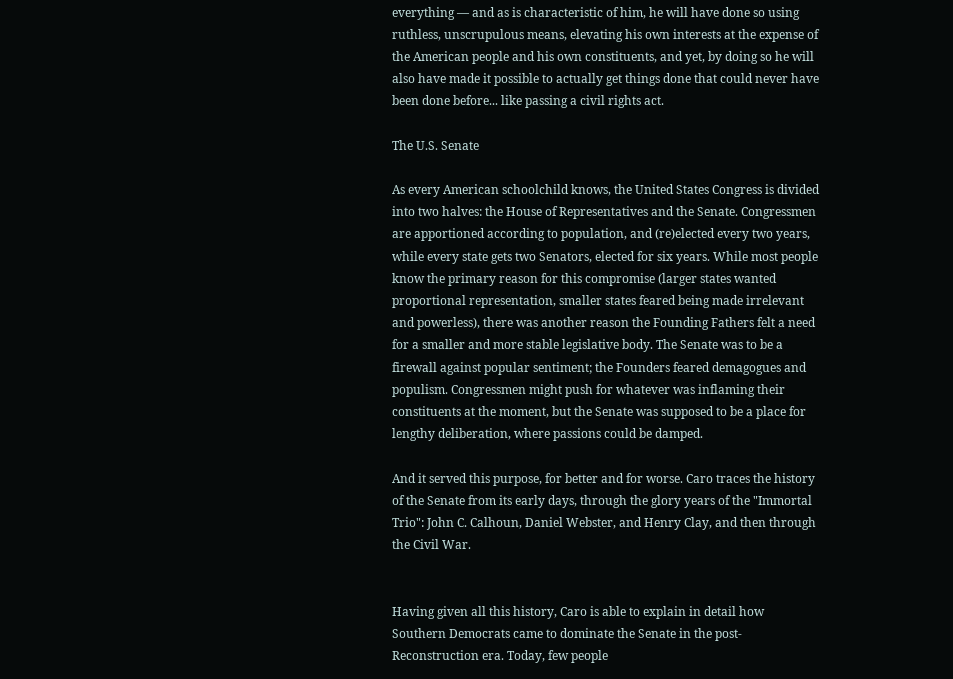everything — and as is characteristic of him, he will have done so using ruthless, unscrupulous means, elevating his own interests at the expense of the American people and his own constituents, and yet, by doing so he will also have made it possible to actually get things done that could never have been done before... like passing a civil rights act.

The U.S. Senate

As every American schoolchild knows, the United States Congress is divided into two halves: the House of Representatives and the Senate. Congressmen are apportioned according to population, and (re)elected every two years, while every state gets two Senators, elected for six years. While most people know the primary reason for this compromise (larger states wanted proportional representation, smaller states feared being made irrelevant and powerless), there was another reason the Founding Fathers felt a need for a smaller and more stable legislative body. The Senate was to be a firewall against popular sentiment; the Founders feared demagogues and populism. Congressmen might push for whatever was inflaming their constituents at the moment, but the Senate was supposed to be a place for lengthy deliberation, where passions could be damped.

And it served this purpose, for better and for worse. Caro traces the history of the Senate from its early days, through the glory years of the "Immortal Trio": John C. Calhoun, Daniel Webster, and Henry Clay, and then through the Civil War.


Having given all this history, Caro is able to explain in detail how Southern Democrats came to dominate the Senate in the post-Reconstruction era. Today, few people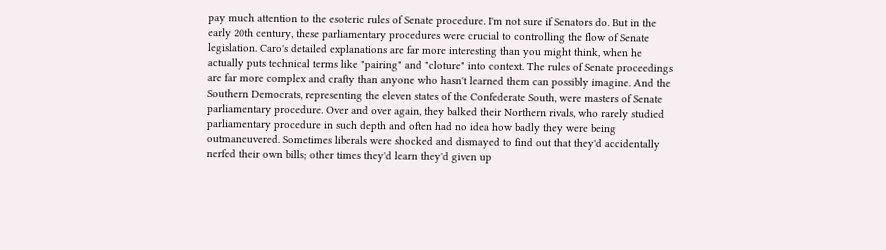pay much attention to the esoteric rules of Senate procedure. I'm not sure if Senators do. But in the early 20th century, these parliamentary procedures were crucial to controlling the flow of Senate legislation. Caro's detailed explanations are far more interesting than you might think, when he actually puts technical terms like "pairing" and "cloture" into context. The rules of Senate proceedings are far more complex and crafty than anyone who hasn't learned them can possibly imagine. And the Southern Democrats, representing the eleven states of the Confederate South, were masters of Senate parliamentary procedure. Over and over again, they balked their Northern rivals, who rarely studied parliamentary procedure in such depth and often had no idea how badly they were being outmaneuvered. Sometimes liberals were shocked and dismayed to find out that they'd accidentally nerfed their own bills; other times they'd learn they'd given up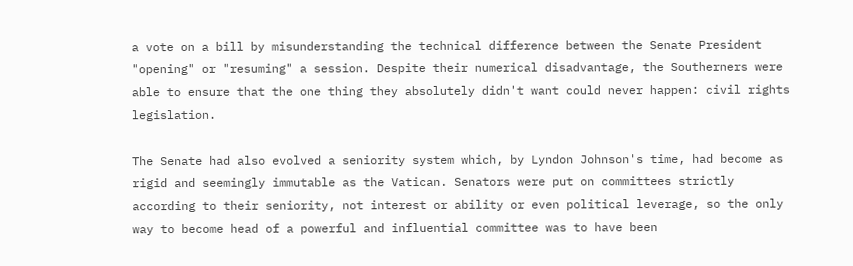a vote on a bill by misunderstanding the technical difference between the Senate President "opening" or "resuming" a session. Despite their numerical disadvantage, the Southerners were able to ensure that the one thing they absolutely didn't want could never happen: civil rights legislation.

The Senate had also evolved a seniority system which, by Lyndon Johnson's time, had become as rigid and seemingly immutable as the Vatican. Senators were put on committees strictly according to their seniority, not interest or ability or even political leverage, so the only way to become head of a powerful and influential committee was to have been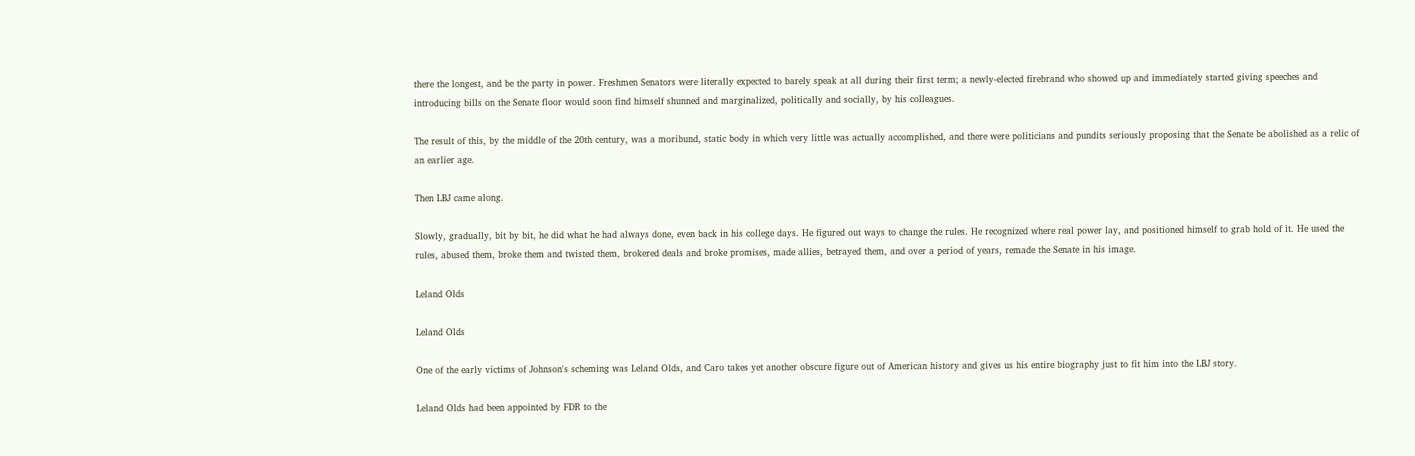there the longest, and be the party in power. Freshmen Senators were literally expected to barely speak at all during their first term; a newly-elected firebrand who showed up and immediately started giving speeches and introducing bills on the Senate floor would soon find himself shunned and marginalized, politically and socially, by his colleagues.

The result of this, by the middle of the 20th century, was a moribund, static body in which very little was actually accomplished, and there were politicians and pundits seriously proposing that the Senate be abolished as a relic of an earlier age.

Then LBJ came along.

Slowly, gradually, bit by bit, he did what he had always done, even back in his college days. He figured out ways to change the rules. He recognized where real power lay, and positioned himself to grab hold of it. He used the rules, abused them, broke them and twisted them, brokered deals and broke promises, made allies, betrayed them, and over a period of years, remade the Senate in his image.

Leland Olds

Leland Olds

One of the early victims of Johnson's scheming was Leland Olds, and Caro takes yet another obscure figure out of American history and gives us his entire biography just to fit him into the LBJ story.

Leland Olds had been appointed by FDR to the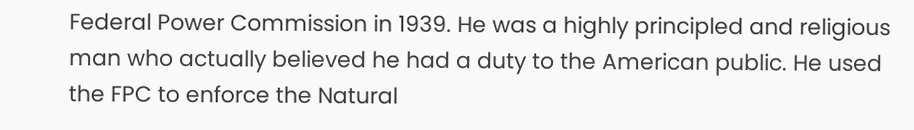Federal Power Commission in 1939. He was a highly principled and religious man who actually believed he had a duty to the American public. He used the FPC to enforce the Natural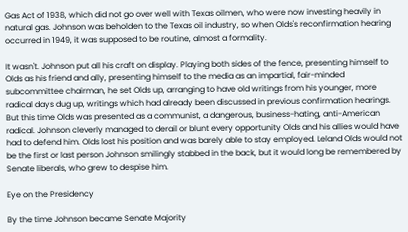Gas Act of 1938, which did not go over well with Texas oilmen, who were now investing heavily in natural gas. Johnson was beholden to the Texas oil industry, so when Olds's reconfirmation hearing occurred in 1949, it was supposed to be routine, almost a formality.

It wasn't. Johnson put all his craft on display. Playing both sides of the fence, presenting himself to Olds as his friend and ally, presenting himself to the media as an impartial, fair-minded subcommittee chairman, he set Olds up, arranging to have old writings from his younger, more radical days dug up, writings which had already been discussed in previous confirmation hearings. But this time Olds was presented as a communist, a dangerous, business-hating, anti-American radical. Johnson cleverly managed to derail or blunt every opportunity Olds and his allies would have had to defend him. Olds lost his position and was barely able to stay employed. Leland Olds would not be the first or last person Johnson smilingly stabbed in the back, but it would long be remembered by Senate liberals, who grew to despise him.

Eye on the Presidency

By the time Johnson became Senate Majority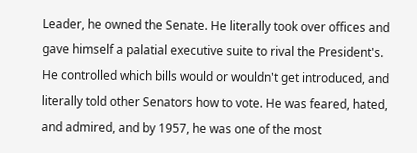Leader, he owned the Senate. He literally took over offices and gave himself a palatial executive suite to rival the President's. He controlled which bills would or wouldn't get introduced, and literally told other Senators how to vote. He was feared, hated, and admired, and by 1957, he was one of the most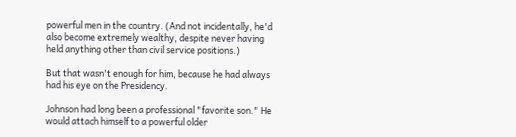powerful men in the country. (And not incidentally, he'd also become extremely wealthy, despite never having held anything other than civil service positions.)

But that wasn't enough for him, because he had always had his eye on the Presidency.

Johnson had long been a professional "favorite son." He would attach himself to a powerful older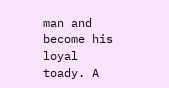man and become his loyal toady. A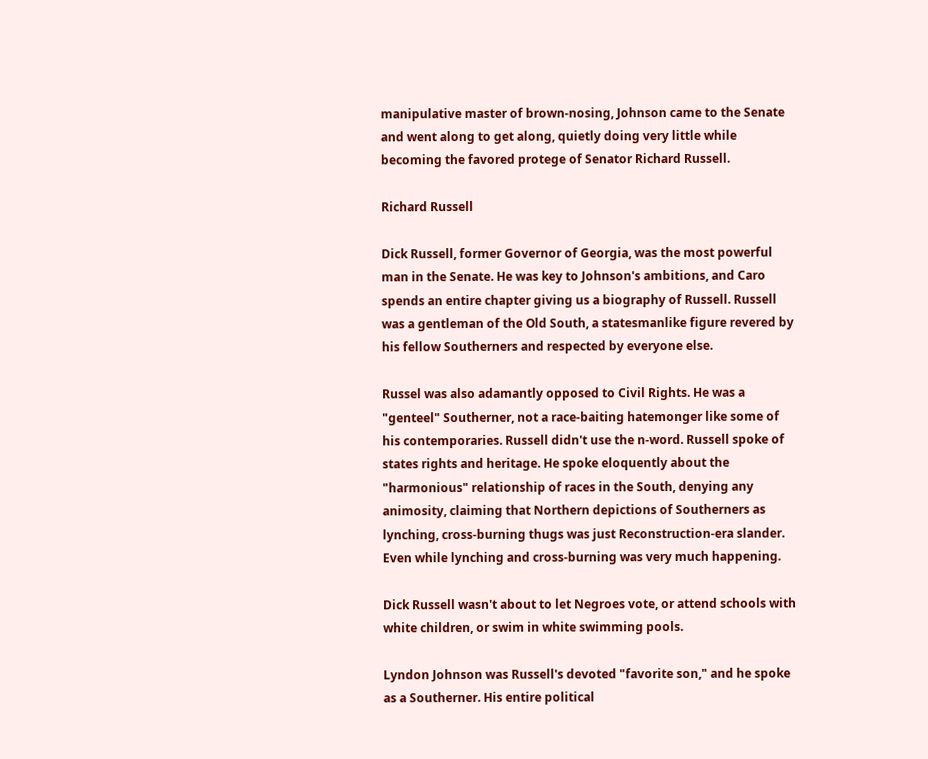manipulative master of brown-nosing, Johnson came to the Senate and went along to get along, quietly doing very little while becoming the favored protege of Senator Richard Russell.

Richard Russell

Dick Russell, former Governor of Georgia, was the most powerful man in the Senate. He was key to Johnson's ambitions, and Caro spends an entire chapter giving us a biography of Russell. Russell was a gentleman of the Old South, a statesmanlike figure revered by his fellow Southerners and respected by everyone else.

Russel was also adamantly opposed to Civil Rights. He was a "genteel" Southerner, not a race-baiting hatemonger like some of his contemporaries. Russell didn't use the n-word. Russell spoke of states rights and heritage. He spoke eloquently about the "harmonious" relationship of races in the South, denying any animosity, claiming that Northern depictions of Southerners as lynching, cross-burning thugs was just Reconstruction-era slander. Even while lynching and cross-burning was very much happening.

Dick Russell wasn't about to let Negroes vote, or attend schools with white children, or swim in white swimming pools.

Lyndon Johnson was Russell's devoted "favorite son," and he spoke as a Southerner. His entire political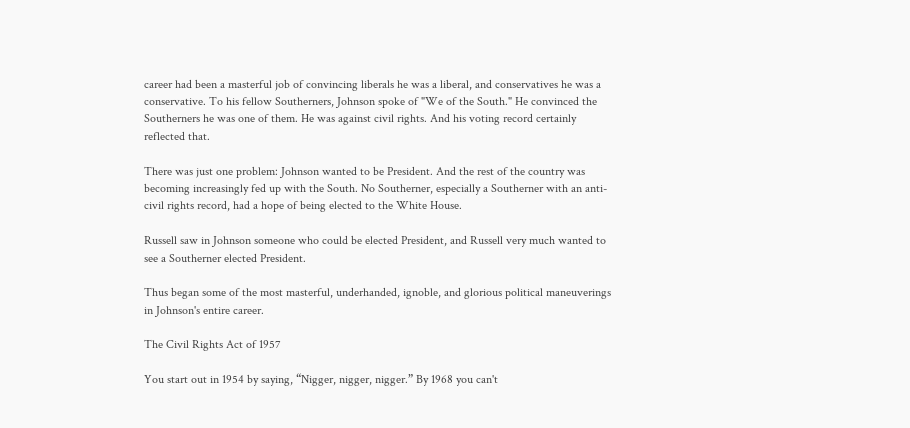career had been a masterful job of convincing liberals he was a liberal, and conservatives he was a conservative. To his fellow Southerners, Johnson spoke of "We of the South." He convinced the Southerners he was one of them. He was against civil rights. And his voting record certainly reflected that.

There was just one problem: Johnson wanted to be President. And the rest of the country was becoming increasingly fed up with the South. No Southerner, especially a Southerner with an anti-civil rights record, had a hope of being elected to the White House.

Russell saw in Johnson someone who could be elected President, and Russell very much wanted to see a Southerner elected President.

Thus began some of the most masterful, underhanded, ignoble, and glorious political maneuverings in Johnson's entire career.

The Civil Rights Act of 1957

You start out in 1954 by saying, “Nigger, nigger, nigger.” By 1968 you can't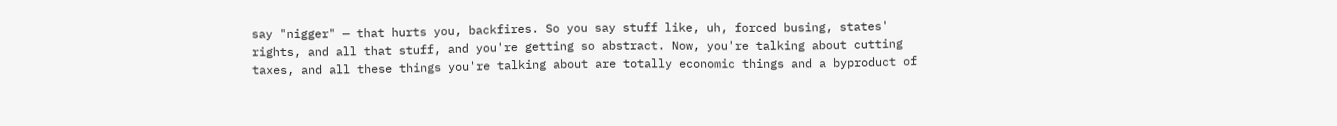say "nigger" — that hurts you, backfires. So you say stuff like, uh, forced busing, states' rights, and all that stuff, and you're getting so abstract. Now, you're talking about cutting taxes, and all these things you're talking about are totally economic things and a byproduct of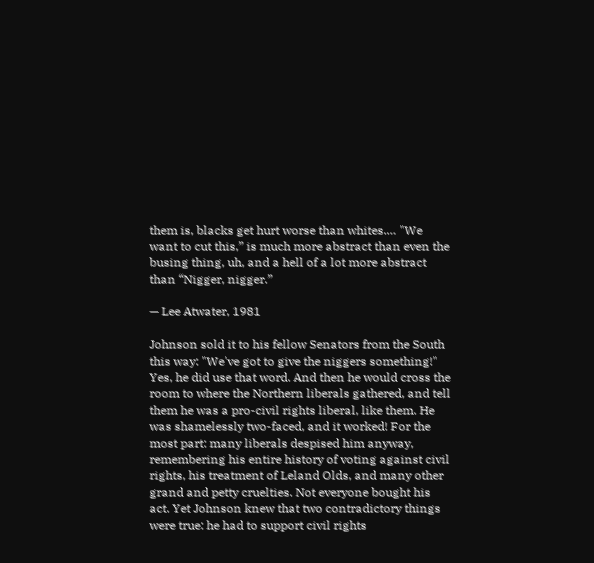them is, blacks get hurt worse than whites.… "We want to cut this,” is much more abstract than even the busing thing, uh, and a hell of a lot more abstract than “Nigger, nigger.”

— Lee Atwater, 1981

Johnson sold it to his fellow Senators from the South this way: "We've got to give the niggers something!" Yes, he did use that word. And then he would cross the room to where the Northern liberals gathered, and tell them he was a pro-civil rights liberal, like them. He was shamelessly two-faced, and it worked! For the most part: many liberals despised him anyway, remembering his entire history of voting against civil rights, his treatment of Leland Olds, and many other grand and petty cruelties. Not everyone bought his act. Yet Johnson knew that two contradictory things were true: he had to support civil rights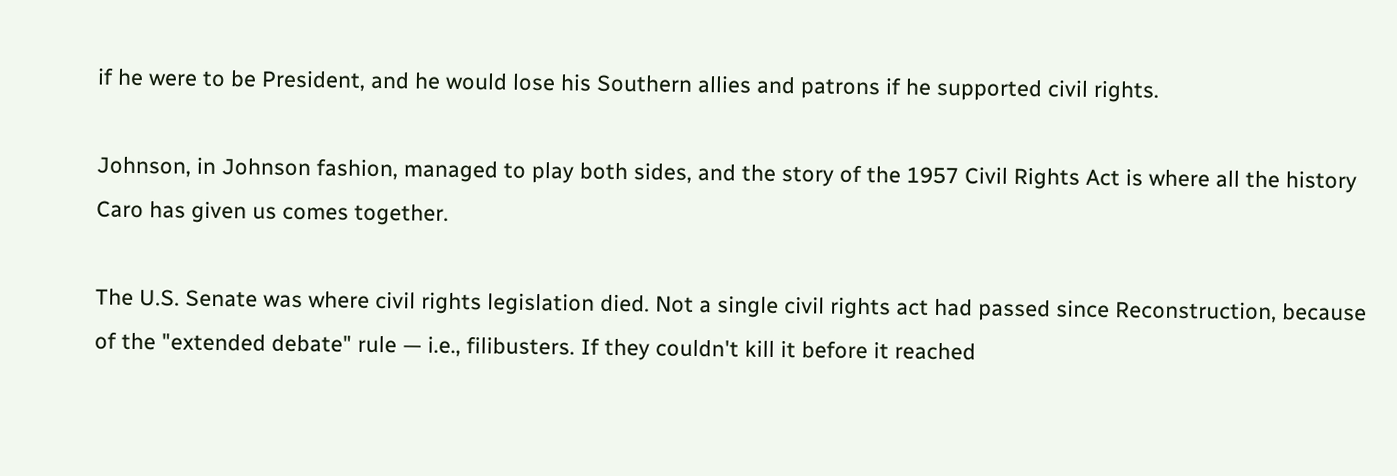if he were to be President, and he would lose his Southern allies and patrons if he supported civil rights.

Johnson, in Johnson fashion, managed to play both sides, and the story of the 1957 Civil Rights Act is where all the history Caro has given us comes together.

The U.S. Senate was where civil rights legislation died. Not a single civil rights act had passed since Reconstruction, because of the "extended debate" rule — i.e., filibusters. If they couldn't kill it before it reached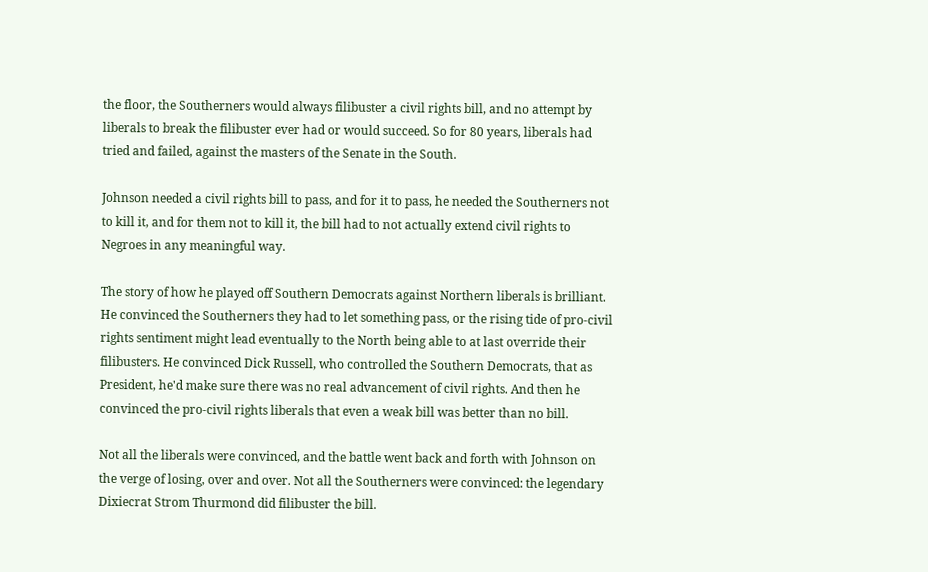the floor, the Southerners would always filibuster a civil rights bill, and no attempt by liberals to break the filibuster ever had or would succeed. So for 80 years, liberals had tried and failed, against the masters of the Senate in the South.

Johnson needed a civil rights bill to pass, and for it to pass, he needed the Southerners not to kill it, and for them not to kill it, the bill had to not actually extend civil rights to Negroes in any meaningful way.

The story of how he played off Southern Democrats against Northern liberals is brilliant. He convinced the Southerners they had to let something pass, or the rising tide of pro-civil rights sentiment might lead eventually to the North being able to at last override their filibusters. He convinced Dick Russell, who controlled the Southern Democrats, that as President, he'd make sure there was no real advancement of civil rights. And then he convinced the pro-civil rights liberals that even a weak bill was better than no bill.

Not all the liberals were convinced, and the battle went back and forth with Johnson on the verge of losing, over and over. Not all the Southerners were convinced: the legendary Dixiecrat Strom Thurmond did filibuster the bill.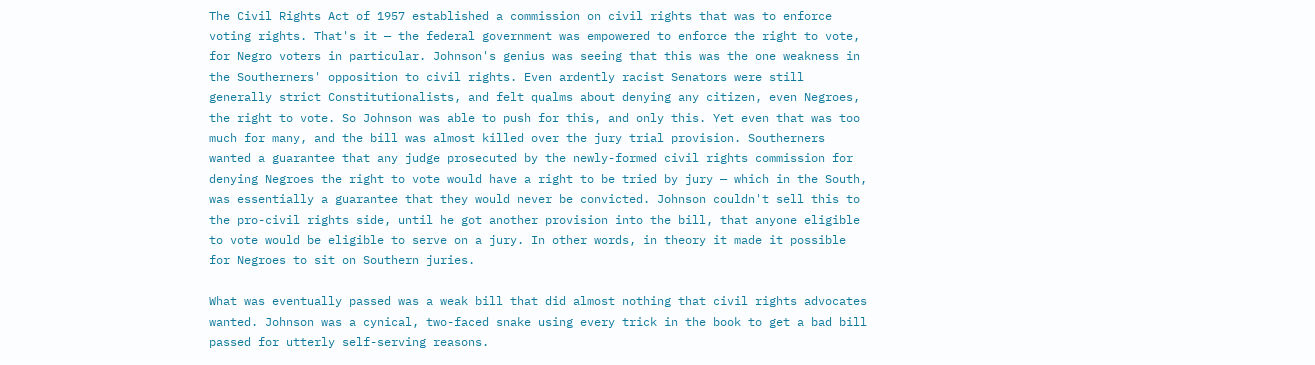The Civil Rights Act of 1957 established a commission on civil rights that was to enforce voting rights. That's it — the federal government was empowered to enforce the right to vote, for Negro voters in particular. Johnson's genius was seeing that this was the one weakness in the Southerners' opposition to civil rights. Even ardently racist Senators were still generally strict Constitutionalists, and felt qualms about denying any citizen, even Negroes, the right to vote. So Johnson was able to push for this, and only this. Yet even that was too much for many, and the bill was almost killed over the jury trial provision. Southerners wanted a guarantee that any judge prosecuted by the newly-formed civil rights commission for denying Negroes the right to vote would have a right to be tried by jury — which in the South, was essentially a guarantee that they would never be convicted. Johnson couldn't sell this to the pro-civil rights side, until he got another provision into the bill, that anyone eligible to vote would be eligible to serve on a jury. In other words, in theory it made it possible for Negroes to sit on Southern juries.

What was eventually passed was a weak bill that did almost nothing that civil rights advocates wanted. Johnson was a cynical, two-faced snake using every trick in the book to get a bad bill passed for utterly self-serving reasons.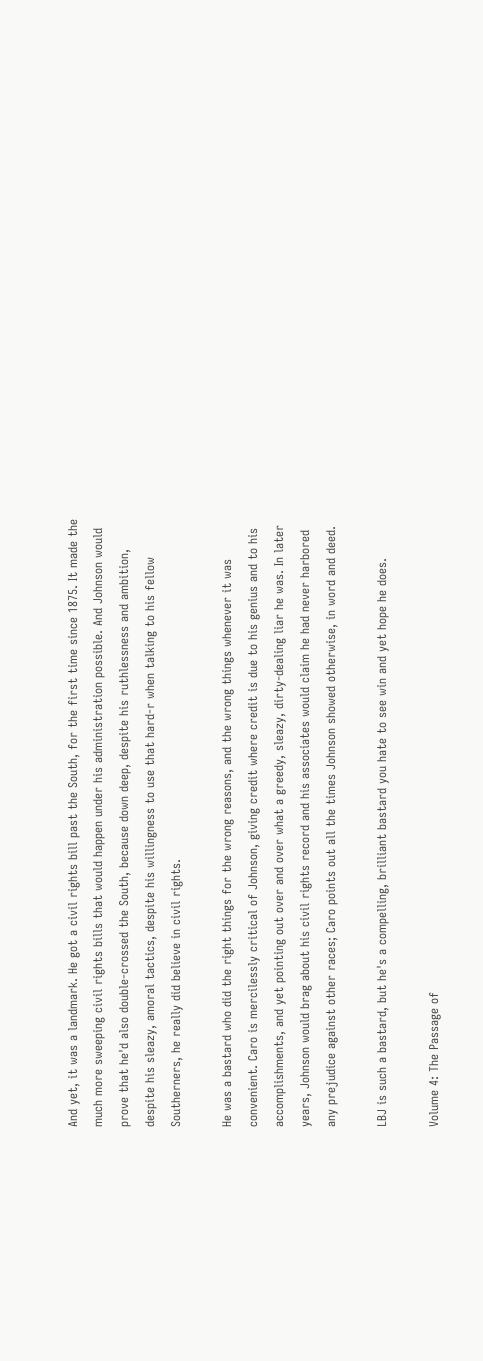And yet, it was a landmark. He got a civil rights bill past the South, for the first time since 1875. It made the much more sweeping civil rights bills that would happen under his administration possible. And Johnson would prove that he'd also double-crossed the South, because down deep, despite his ruthlessness and ambition, despite his sleazy, amoral tactics, despite his willingness to use that hard-r when talking to his fellow Southerners, he really did believe in civil rights.

He was a bastard who did the right things for the wrong reasons, and the wrong things whenever it was convenient. Caro is mercilessly critical of Johnson, giving credit where credit is due to his genius and to his accomplishments, and yet pointing out over and over what a greedy, sleazy, dirty-dealing liar he was. In later years, Johnson would brag about his civil rights record and his associates would claim he had never harbored any prejudice against other races; Caro points out all the times Johnson showed otherwise, in word and deed.

LBJ is such a bastard, but he's a compelling, brilliant bastard you hate to see win and yet hope he does.

Volume 4: The Passage of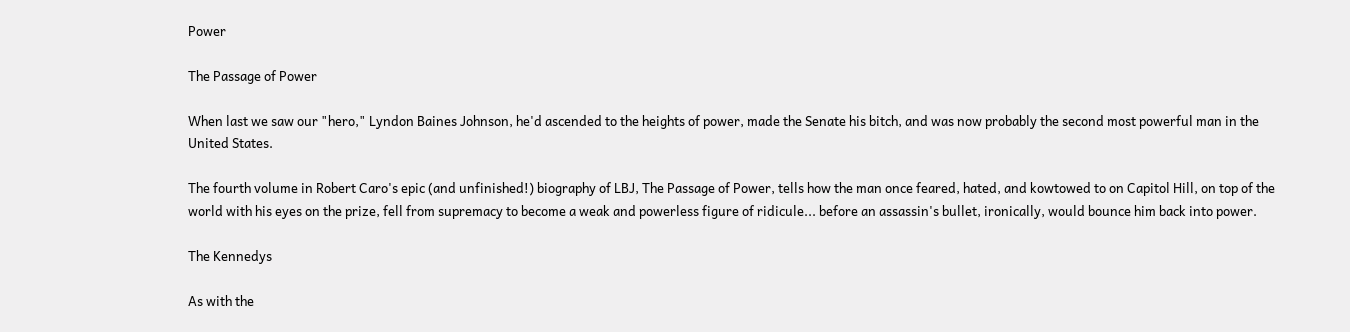Power

The Passage of Power

When last we saw our "hero," Lyndon Baines Johnson, he'd ascended to the heights of power, made the Senate his bitch, and was now probably the second most powerful man in the United States.

The fourth volume in Robert Caro's epic (and unfinished!) biography of LBJ, The Passage of Power, tells how the man once feared, hated, and kowtowed to on Capitol Hill, on top of the world with his eyes on the prize, fell from supremacy to become a weak and powerless figure of ridicule... before an assassin's bullet, ironically, would bounce him back into power.

The Kennedys

As with the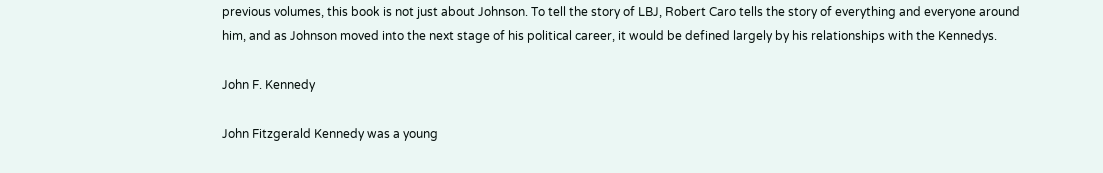previous volumes, this book is not just about Johnson. To tell the story of LBJ, Robert Caro tells the story of everything and everyone around him, and as Johnson moved into the next stage of his political career, it would be defined largely by his relationships with the Kennedys.

John F. Kennedy

John Fitzgerald Kennedy was a young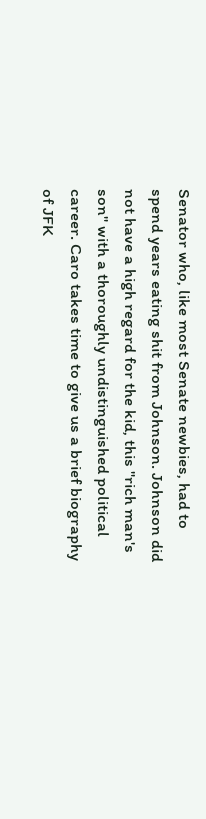Senator who, like most Senate newbies, had to spend years eating shit from Johnson. Johnson did not have a high regard for the kid, this "rich man's son" with a thoroughly undistinguished political career. Caro takes time to give us a brief biography of JFK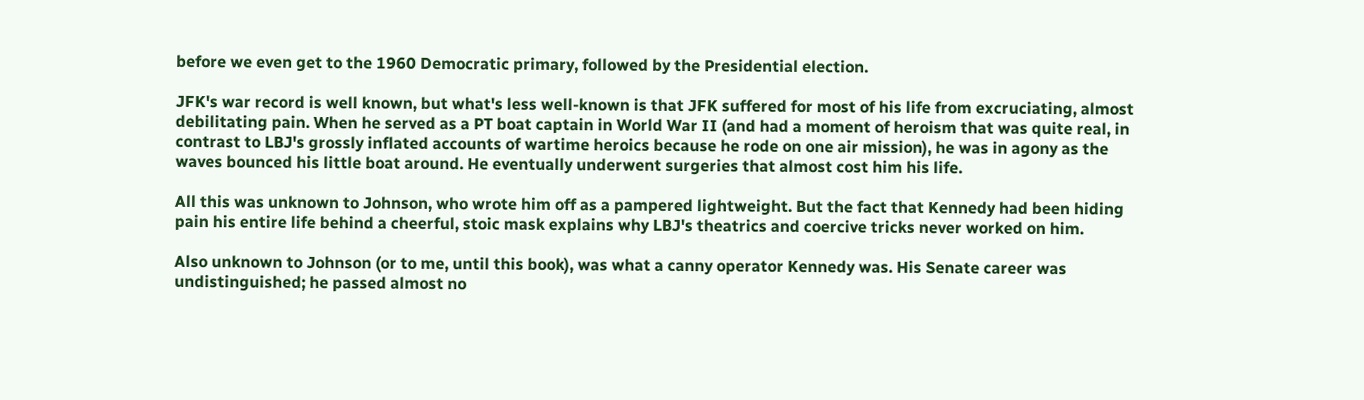before we even get to the 1960 Democratic primary, followed by the Presidential election.

JFK's war record is well known, but what's less well-known is that JFK suffered for most of his life from excruciating, almost debilitating pain. When he served as a PT boat captain in World War II (and had a moment of heroism that was quite real, in contrast to LBJ's grossly inflated accounts of wartime heroics because he rode on one air mission), he was in agony as the waves bounced his little boat around. He eventually underwent surgeries that almost cost him his life.

All this was unknown to Johnson, who wrote him off as a pampered lightweight. But the fact that Kennedy had been hiding pain his entire life behind a cheerful, stoic mask explains why LBJ's theatrics and coercive tricks never worked on him.

Also unknown to Johnson (or to me, until this book), was what a canny operator Kennedy was. His Senate career was undistinguished; he passed almost no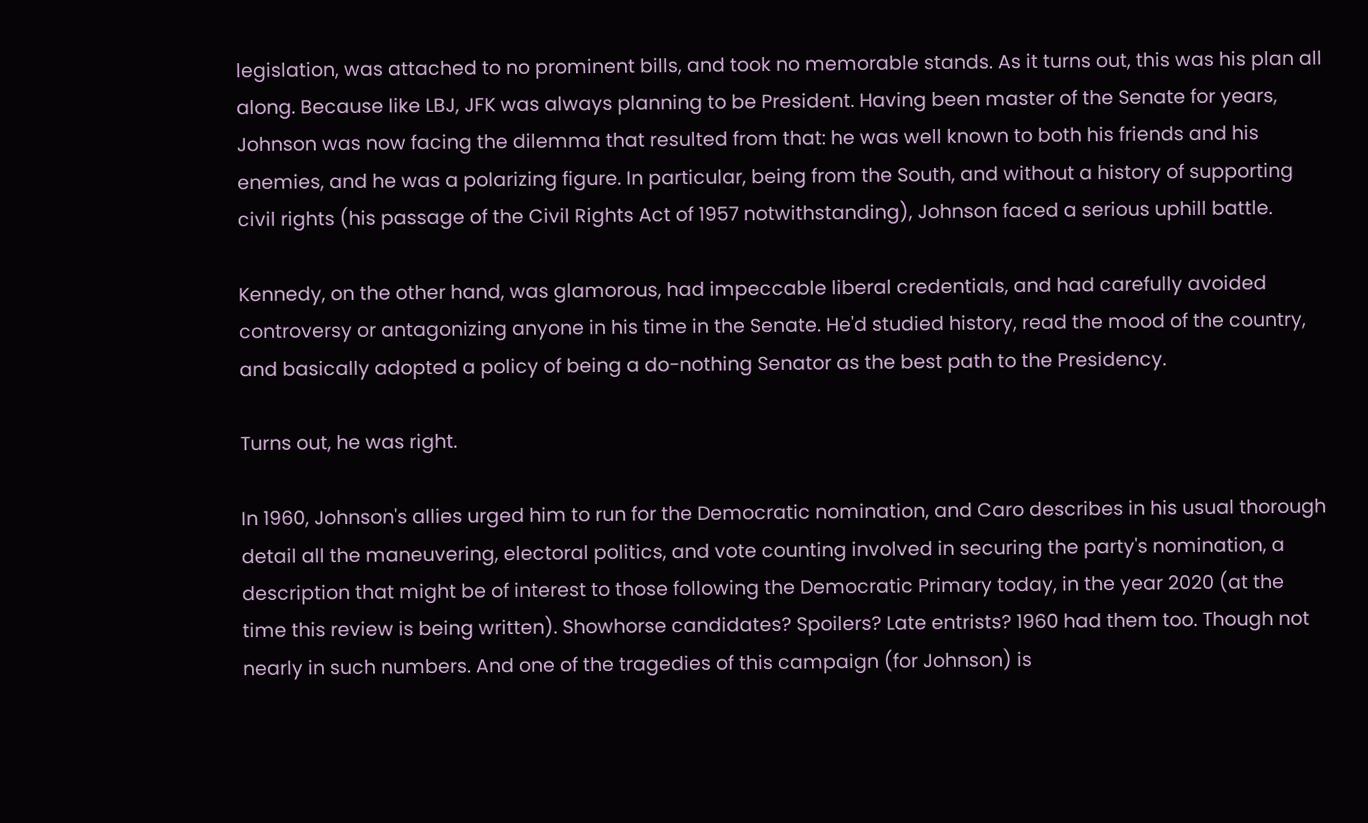legislation, was attached to no prominent bills, and took no memorable stands. As it turns out, this was his plan all along. Because like LBJ, JFK was always planning to be President. Having been master of the Senate for years, Johnson was now facing the dilemma that resulted from that: he was well known to both his friends and his enemies, and he was a polarizing figure. In particular, being from the South, and without a history of supporting civil rights (his passage of the Civil Rights Act of 1957 notwithstanding), Johnson faced a serious uphill battle.

Kennedy, on the other hand, was glamorous, had impeccable liberal credentials, and had carefully avoided controversy or antagonizing anyone in his time in the Senate. He'd studied history, read the mood of the country, and basically adopted a policy of being a do-nothing Senator as the best path to the Presidency.

Turns out, he was right.

In 1960, Johnson's allies urged him to run for the Democratic nomination, and Caro describes in his usual thorough detail all the maneuvering, electoral politics, and vote counting involved in securing the party's nomination, a description that might be of interest to those following the Democratic Primary today, in the year 2020 (at the time this review is being written). Showhorse candidates? Spoilers? Late entrists? 1960 had them too. Though not nearly in such numbers. And one of the tragedies of this campaign (for Johnson) is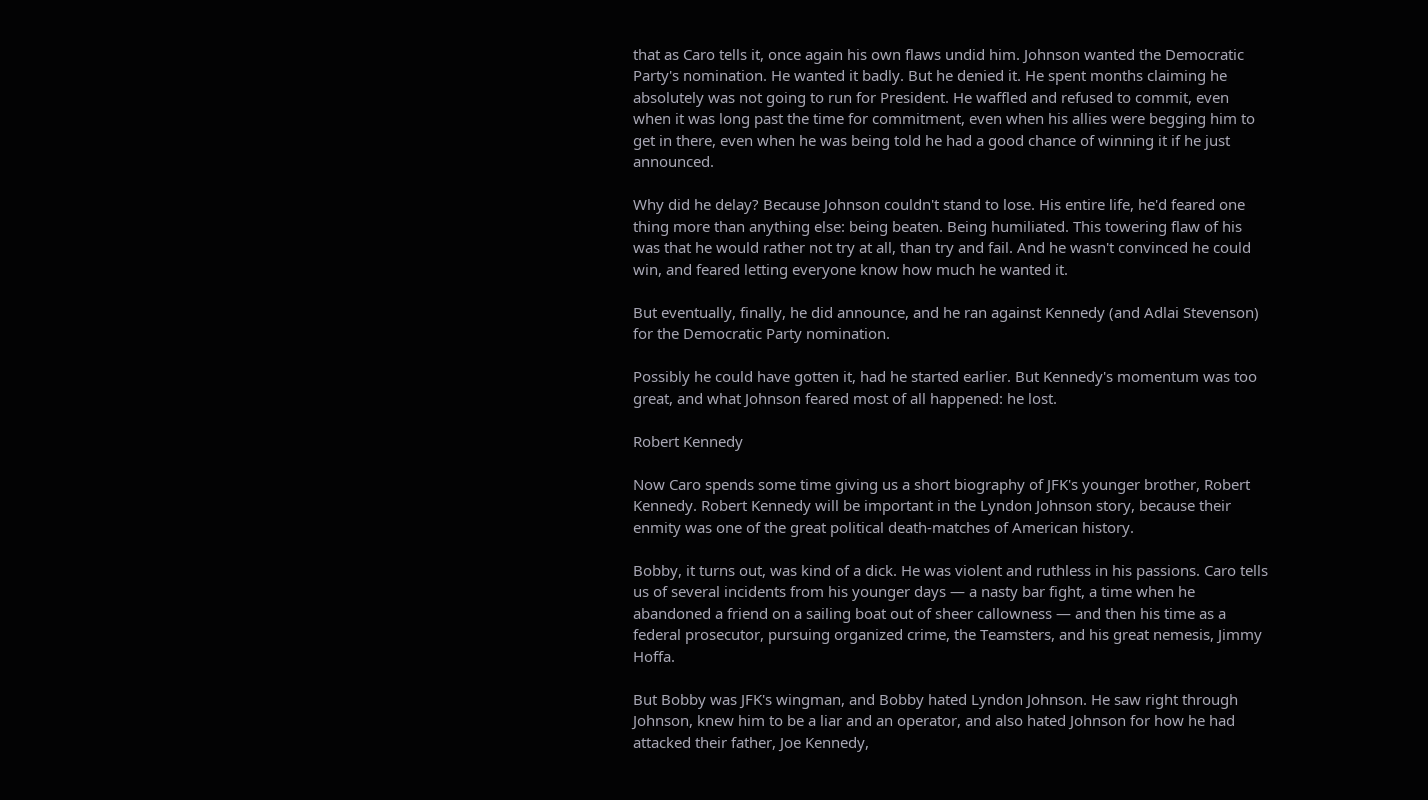that as Caro tells it, once again his own flaws undid him. Johnson wanted the Democratic Party's nomination. He wanted it badly. But he denied it. He spent months claiming he absolutely was not going to run for President. He waffled and refused to commit, even when it was long past the time for commitment, even when his allies were begging him to get in there, even when he was being told he had a good chance of winning it if he just announced.

Why did he delay? Because Johnson couldn't stand to lose. His entire life, he'd feared one thing more than anything else: being beaten. Being humiliated. This towering flaw of his was that he would rather not try at all, than try and fail. And he wasn't convinced he could win, and feared letting everyone know how much he wanted it.

But eventually, finally, he did announce, and he ran against Kennedy (and Adlai Stevenson) for the Democratic Party nomination.

Possibly he could have gotten it, had he started earlier. But Kennedy's momentum was too great, and what Johnson feared most of all happened: he lost.

Robert Kennedy

Now Caro spends some time giving us a short biography of JFK's younger brother, Robert Kennedy. Robert Kennedy will be important in the Lyndon Johnson story, because their enmity was one of the great political death-matches of American history.

Bobby, it turns out, was kind of a dick. He was violent and ruthless in his passions. Caro tells us of several incidents from his younger days — a nasty bar fight, a time when he abandoned a friend on a sailing boat out of sheer callowness — and then his time as a federal prosecutor, pursuing organized crime, the Teamsters, and his great nemesis, Jimmy Hoffa.

But Bobby was JFK's wingman, and Bobby hated Lyndon Johnson. He saw right through Johnson, knew him to be a liar and an operator, and also hated Johnson for how he had attacked their father, Joe Kennedy,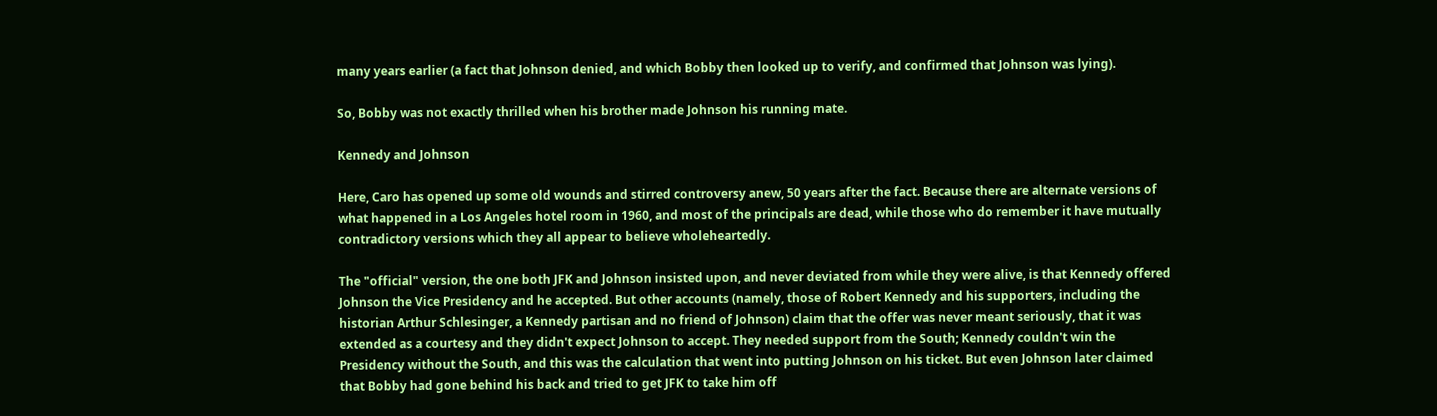many years earlier (a fact that Johnson denied, and which Bobby then looked up to verify, and confirmed that Johnson was lying).

So, Bobby was not exactly thrilled when his brother made Johnson his running mate.

Kennedy and Johnson

Here, Caro has opened up some old wounds and stirred controversy anew, 50 years after the fact. Because there are alternate versions of what happened in a Los Angeles hotel room in 1960, and most of the principals are dead, while those who do remember it have mutually contradictory versions which they all appear to believe wholeheartedly.

The "official" version, the one both JFK and Johnson insisted upon, and never deviated from while they were alive, is that Kennedy offered Johnson the Vice Presidency and he accepted. But other accounts (namely, those of Robert Kennedy and his supporters, including the historian Arthur Schlesinger, a Kennedy partisan and no friend of Johnson) claim that the offer was never meant seriously, that it was extended as a courtesy and they didn't expect Johnson to accept. They needed support from the South; Kennedy couldn't win the Presidency without the South, and this was the calculation that went into putting Johnson on his ticket. But even Johnson later claimed that Bobby had gone behind his back and tried to get JFK to take him off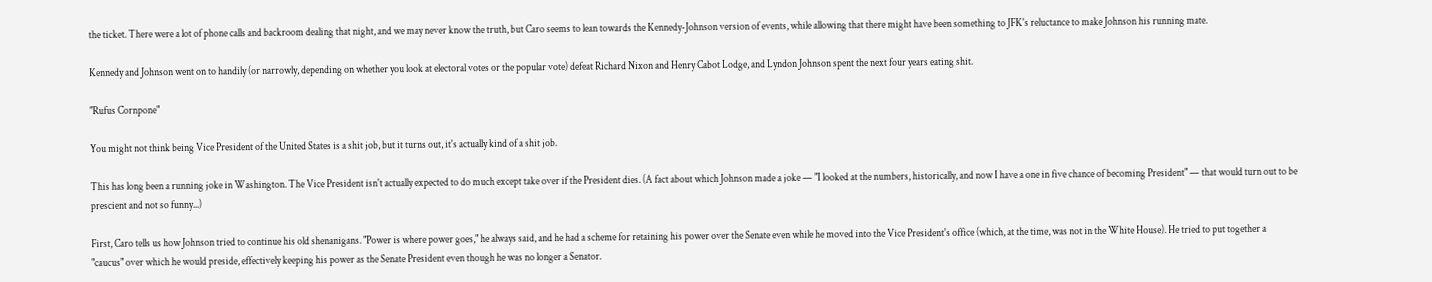the ticket. There were a lot of phone calls and backroom dealing that night, and we may never know the truth, but Caro seems to lean towards the Kennedy-Johnson version of events, while allowing that there might have been something to JFK's reluctance to make Johnson his running mate.

Kennedy and Johnson went on to handily (or narrowly, depending on whether you look at electoral votes or the popular vote) defeat Richard Nixon and Henry Cabot Lodge, and Lyndon Johnson spent the next four years eating shit.

"Rufus Cornpone"

You might not think being Vice President of the United States is a shit job, but it turns out, it's actually kind of a shit job.

This has long been a running joke in Washington. The Vice President isn't actually expected to do much except take over if the President dies. (A fact about which Johnson made a joke — "I looked at the numbers, historically, and now I have a one in five chance of becoming President" — that would turn out to be prescient and not so funny...)

First, Caro tells us how Johnson tried to continue his old shenanigans. "Power is where power goes," he always said, and he had a scheme for retaining his power over the Senate even while he moved into the Vice President's office (which, at the time, was not in the White House). He tried to put together a "caucus" over which he would preside, effectively keeping his power as the Senate President even though he was no longer a Senator.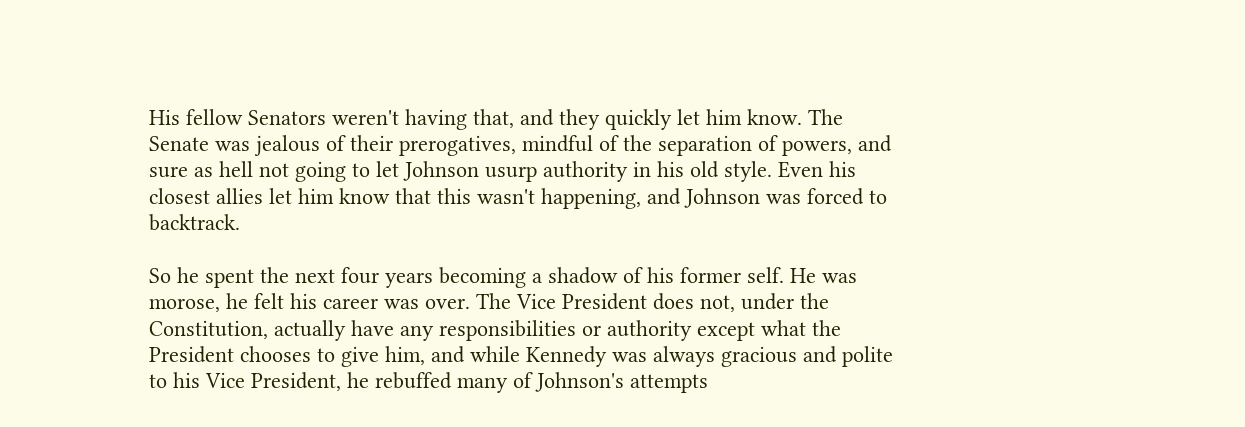His fellow Senators weren't having that, and they quickly let him know. The Senate was jealous of their prerogatives, mindful of the separation of powers, and sure as hell not going to let Johnson usurp authority in his old style. Even his closest allies let him know that this wasn't happening, and Johnson was forced to backtrack.

So he spent the next four years becoming a shadow of his former self. He was morose, he felt his career was over. The Vice President does not, under the Constitution, actually have any responsibilities or authority except what the President chooses to give him, and while Kennedy was always gracious and polite to his Vice President, he rebuffed many of Johnson's attempts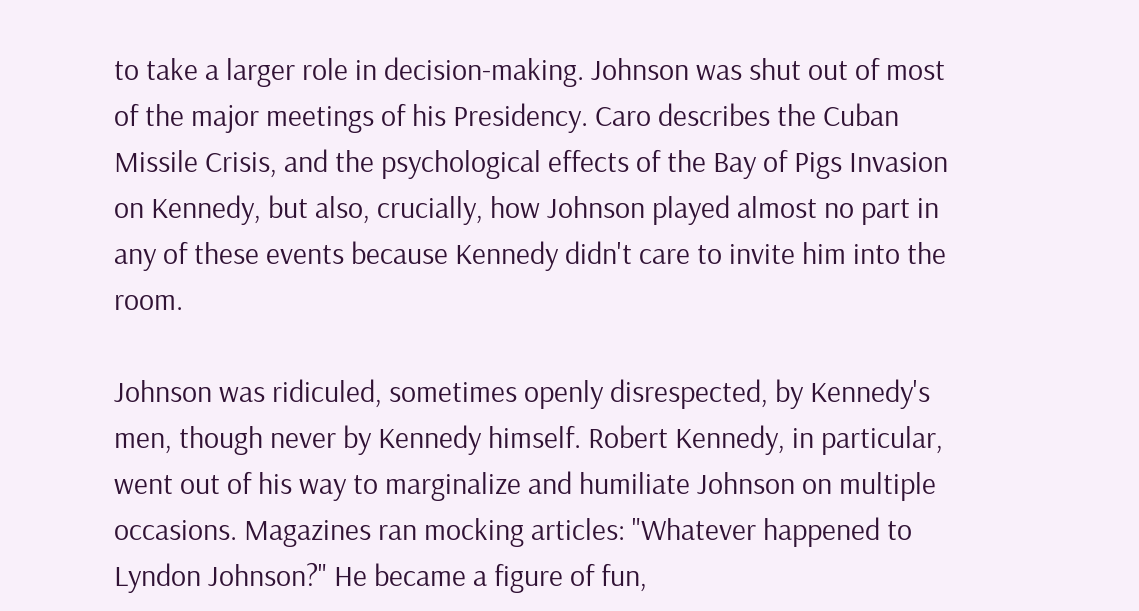to take a larger role in decision-making. Johnson was shut out of most of the major meetings of his Presidency. Caro describes the Cuban Missile Crisis, and the psychological effects of the Bay of Pigs Invasion on Kennedy, but also, crucially, how Johnson played almost no part in any of these events because Kennedy didn't care to invite him into the room.

Johnson was ridiculed, sometimes openly disrespected, by Kennedy's men, though never by Kennedy himself. Robert Kennedy, in particular, went out of his way to marginalize and humiliate Johnson on multiple occasions. Magazines ran mocking articles: "Whatever happened to Lyndon Johnson?" He became a figure of fun,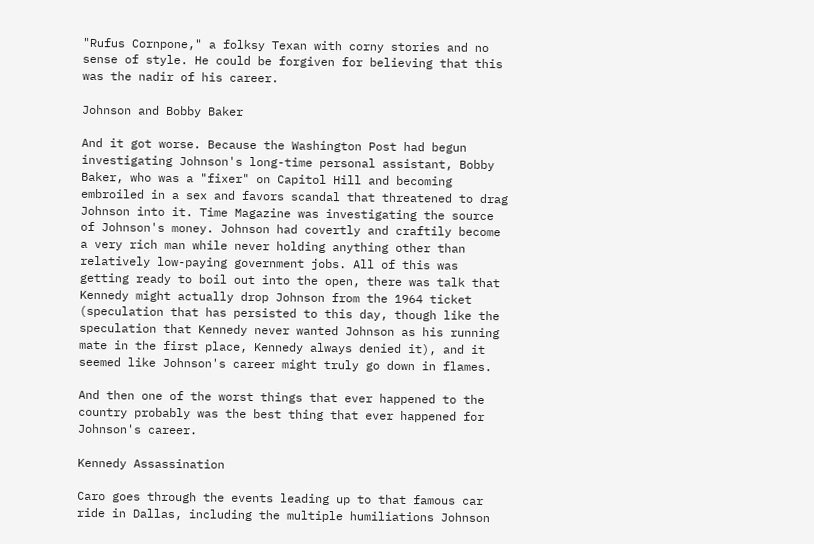"Rufus Cornpone," a folksy Texan with corny stories and no sense of style. He could be forgiven for believing that this was the nadir of his career.

Johnson and Bobby Baker

And it got worse. Because the Washington Post had begun investigating Johnson's long-time personal assistant, Bobby Baker, who was a "fixer" on Capitol Hill and becoming embroiled in a sex and favors scandal that threatened to drag Johnson into it. Time Magazine was investigating the source of Johnson's money. Johnson had covertly and craftily become a very rich man while never holding anything other than relatively low-paying government jobs. All of this was getting ready to boil out into the open, there was talk that Kennedy might actually drop Johnson from the 1964 ticket (speculation that has persisted to this day, though like the speculation that Kennedy never wanted Johnson as his running mate in the first place, Kennedy always denied it), and it seemed like Johnson's career might truly go down in flames.

And then one of the worst things that ever happened to the country probably was the best thing that ever happened for Johnson's career.

Kennedy Assassination

Caro goes through the events leading up to that famous car ride in Dallas, including the multiple humiliations Johnson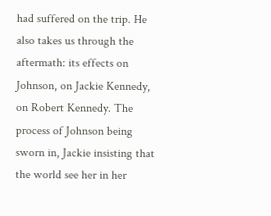had suffered on the trip. He also takes us through the aftermath: its effects on Johnson, on Jackie Kennedy, on Robert Kennedy. The process of Johnson being sworn in, Jackie insisting that the world see her in her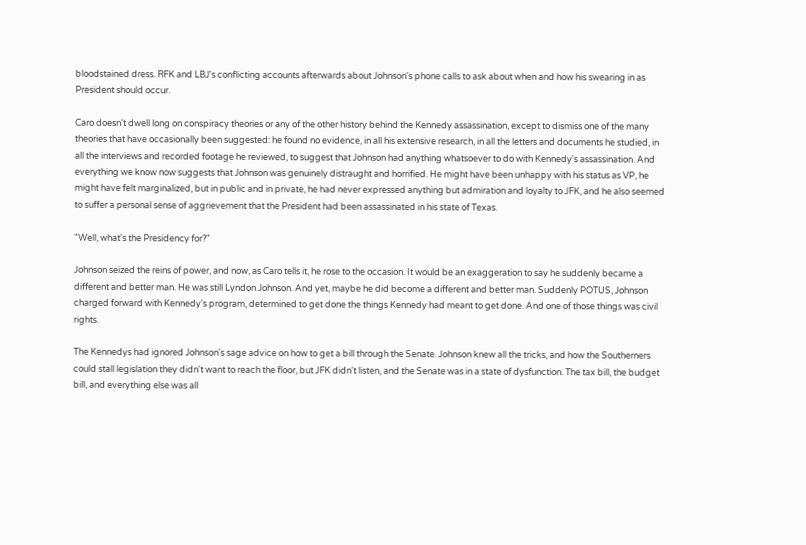bloodstained dress. RFK and LBJ's conflicting accounts afterwards about Johnson's phone calls to ask about when and how his swearing in as President should occur.

Caro doesn't dwell long on conspiracy theories or any of the other history behind the Kennedy assassination, except to dismiss one of the many theories that have occasionally been suggested: he found no evidence, in all his extensive research, in all the letters and documents he studied, in all the interviews and recorded footage he reviewed, to suggest that Johnson had anything whatsoever to do with Kennedy's assassination. And everything we know now suggests that Johnson was genuinely distraught and horrified. He might have been unhappy with his status as VP, he might have felt marginalized, but in public and in private, he had never expressed anything but admiration and loyalty to JFK, and he also seemed to suffer a personal sense of aggrievement that the President had been assassinated in his state of Texas.

"Well, what's the Presidency for?"

Johnson seized the reins of power, and now, as Caro tells it, he rose to the occasion. It would be an exaggeration to say he suddenly became a different and better man. He was still Lyndon Johnson. And yet, maybe he did become a different and better man. Suddenly POTUS, Johnson charged forward with Kennedy's program, determined to get done the things Kennedy had meant to get done. And one of those things was civil rights.

The Kennedys had ignored Johnson's sage advice on how to get a bill through the Senate. Johnson knew all the tricks, and how the Southerners could stall legislation they didn't want to reach the floor, but JFK didn't listen, and the Senate was in a state of dysfunction. The tax bill, the budget bill, and everything else was all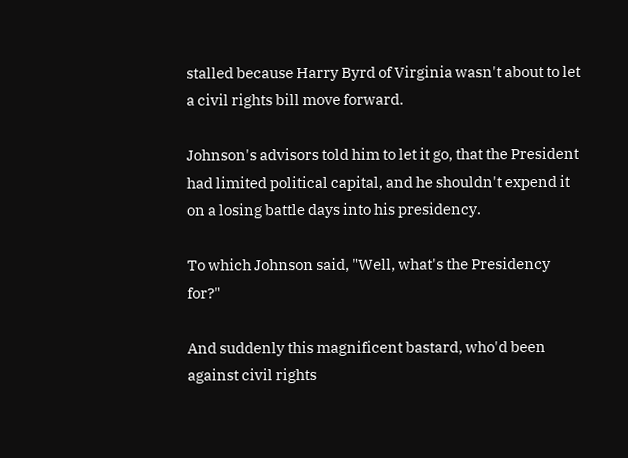stalled because Harry Byrd of Virginia wasn't about to let a civil rights bill move forward.

Johnson's advisors told him to let it go, that the President had limited political capital, and he shouldn't expend it on a losing battle days into his presidency.

To which Johnson said, "Well, what's the Presidency for?"

And suddenly this magnificent bastard, who'd been against civil rights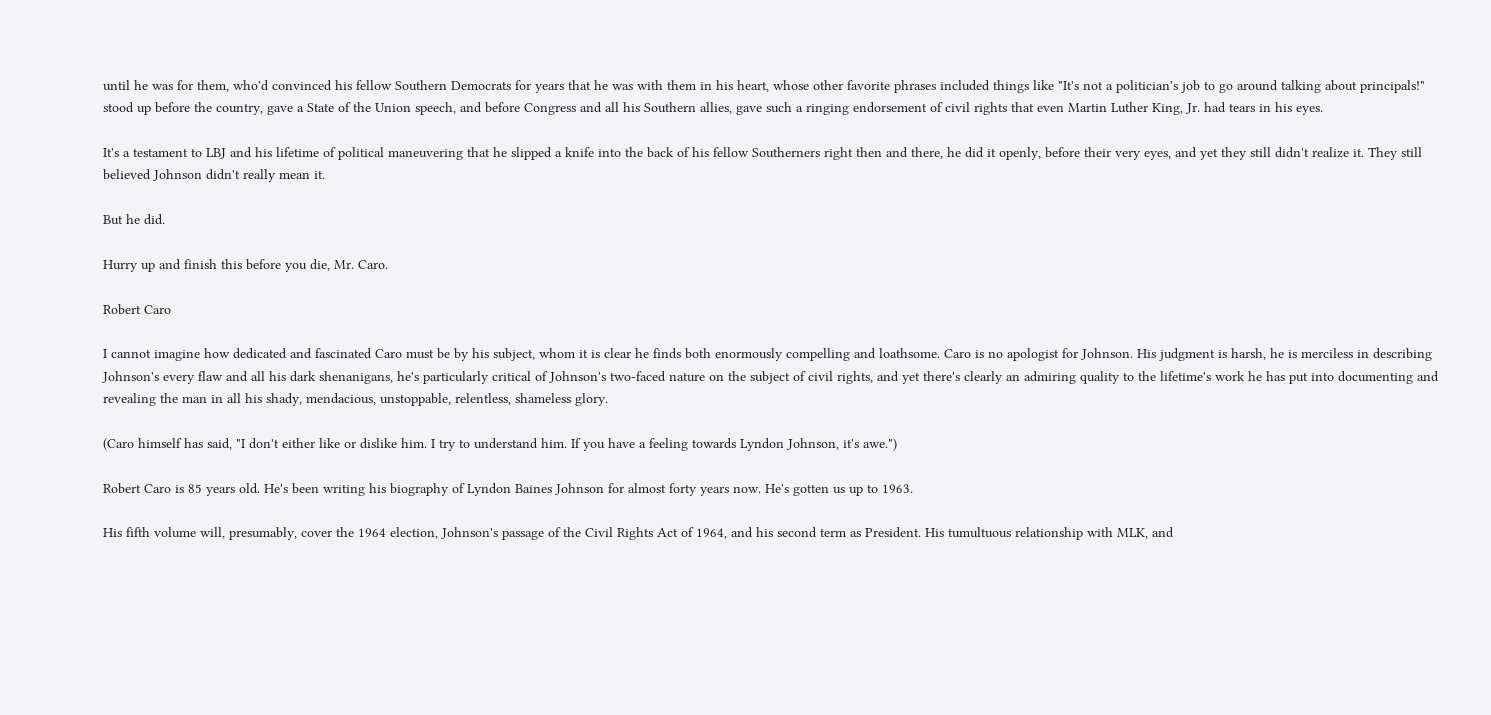until he was for them, who'd convinced his fellow Southern Democrats for years that he was with them in his heart, whose other favorite phrases included things like "It's not a politician's job to go around talking about principals!" stood up before the country, gave a State of the Union speech, and before Congress and all his Southern allies, gave such a ringing endorsement of civil rights that even Martin Luther King, Jr. had tears in his eyes.

It's a testament to LBJ and his lifetime of political maneuvering that he slipped a knife into the back of his fellow Southerners right then and there, he did it openly, before their very eyes, and yet they still didn't realize it. They still believed Johnson didn't really mean it.

But he did.

Hurry up and finish this before you die, Mr. Caro.

Robert Caro

I cannot imagine how dedicated and fascinated Caro must be by his subject, whom it is clear he finds both enormously compelling and loathsome. Caro is no apologist for Johnson. His judgment is harsh, he is merciless in describing Johnson's every flaw and all his dark shenanigans, he's particularly critical of Johnson's two-faced nature on the subject of civil rights, and yet there's clearly an admiring quality to the lifetime's work he has put into documenting and revealing the man in all his shady, mendacious, unstoppable, relentless, shameless glory.

(Caro himself has said, "I don't either like or dislike him. I try to understand him. If you have a feeling towards Lyndon Johnson, it's awe.")

Robert Caro is 85 years old. He's been writing his biography of Lyndon Baines Johnson for almost forty years now. He's gotten us up to 1963.

His fifth volume will, presumably, cover the 1964 election, Johnson's passage of the Civil Rights Act of 1964, and his second term as President. His tumultuous relationship with MLK, and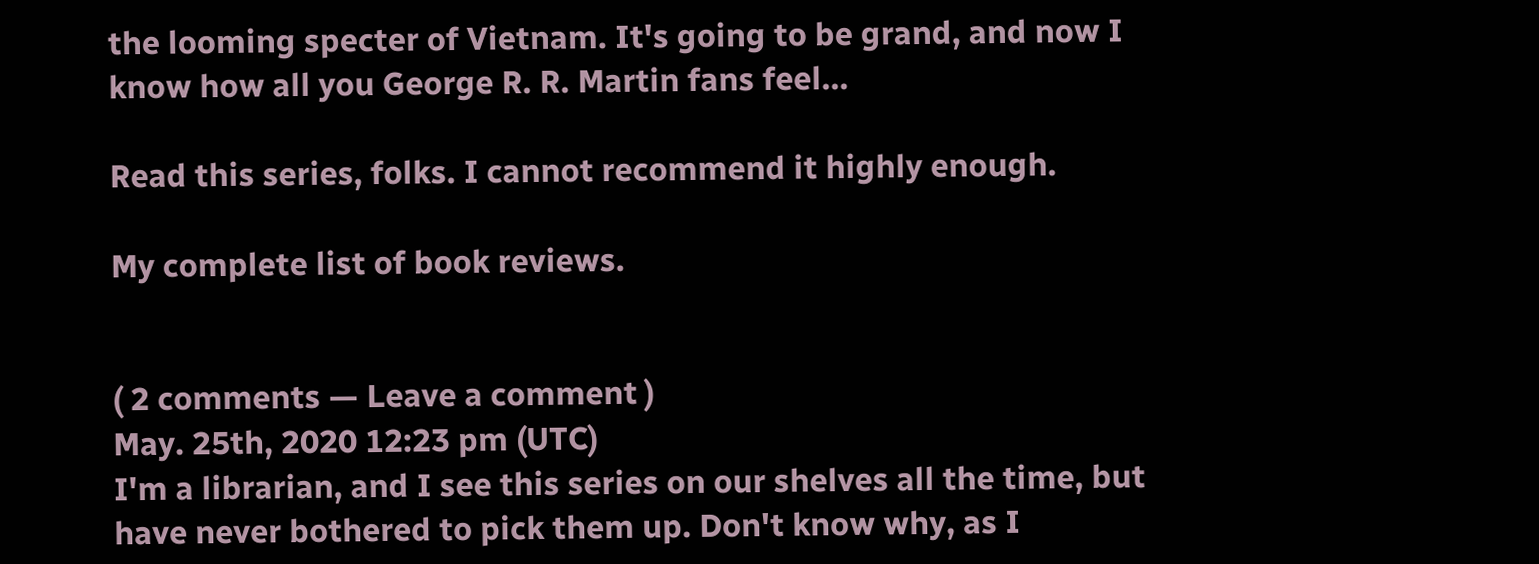the looming specter of Vietnam. It's going to be grand, and now I know how all you George R. R. Martin fans feel...

Read this series, folks. I cannot recommend it highly enough.

My complete list of book reviews.


( 2 comments — Leave a comment )
May. 25th, 2020 12:23 pm (UTC)
I'm a librarian, and I see this series on our shelves all the time, but have never bothered to pick them up. Don't know why, as I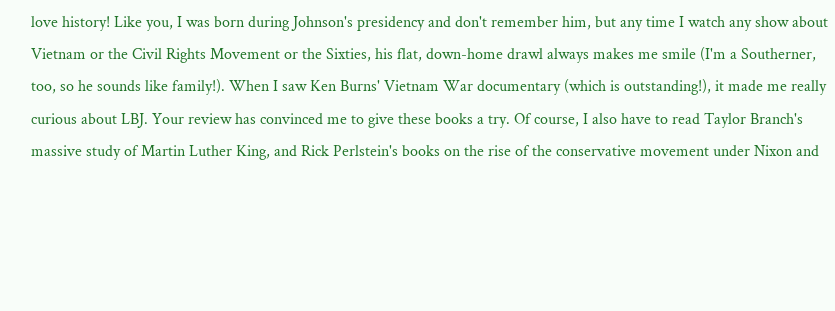love history! Like you, I was born during Johnson's presidency and don't remember him, but any time I watch any show about Vietnam or the Civil Rights Movement or the Sixties, his flat, down-home drawl always makes me smile (I'm a Southerner, too, so he sounds like family!). When I saw Ken Burns' Vietnam War documentary (which is outstanding!), it made me really curious about LBJ. Your review has convinced me to give these books a try. Of course, I also have to read Taylor Branch's massive study of Martin Luther King, and Rick Perlstein's books on the rise of the conservative movement under Nixon and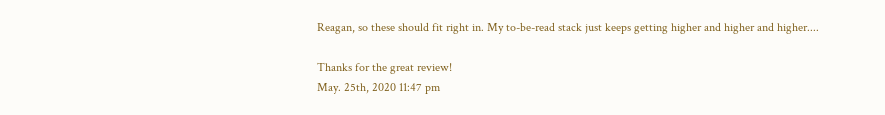Reagan, so these should fit right in. My to-be-read stack just keeps getting higher and higher and higher....

Thanks for the great review!
May. 25th, 2020 11:47 pm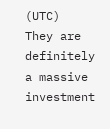(UTC)
They are definitely a massive investment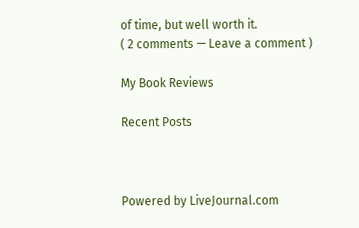of time, but well worth it.
( 2 comments — Leave a comment )

My Book Reviews

Recent Posts



Powered by LiveJournal.com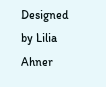Designed by Lilia Ahner